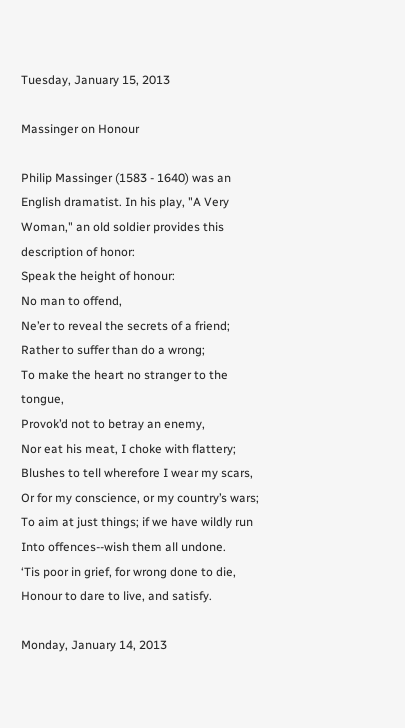Tuesday, January 15, 2013

Massinger on Honour

Philip Massinger (1583 - 1640) was an English dramatist. In his play, "A Very Woman," an old soldier provides this description of honor:
Speak the height of honour:
No man to offend,
Ne’er to reveal the secrets of a friend;
Rather to suffer than do a wrong;
To make the heart no stranger to the tongue,
Provok’d not to betray an enemy,
Nor eat his meat, I choke with flattery;
Blushes to tell wherefore I wear my scars,
Or for my conscience, or my country’s wars;
To aim at just things; if we have wildly run
Into offences--wish them all undone.
‘Tis poor in grief, for wrong done to die,
Honour to dare to live, and satisfy.

Monday, January 14, 2013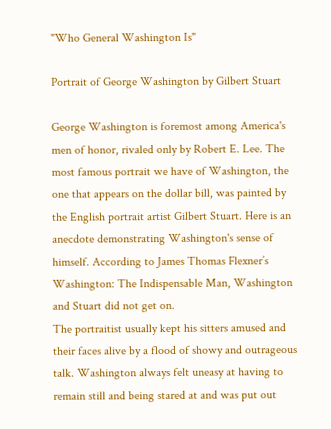"Who General Washington Is"

Portrait of George Washington by Gilbert Stuart

George Washington is foremost among America's men of honor, rivaled only by Robert E. Lee. The most famous portrait we have of Washington, the one that appears on the dollar bill, was painted by the English portrait artist Gilbert Stuart. Here is an anecdote demonstrating Washington's sense of himself. According to James Thomas Flexner’s Washington: The Indispensable Man, Washington and Stuart did not get on.
The portraitist usually kept his sitters amused and their faces alive by a flood of showy and outrageous talk. Washington always felt uneasy at having to remain still and being stared at and was put out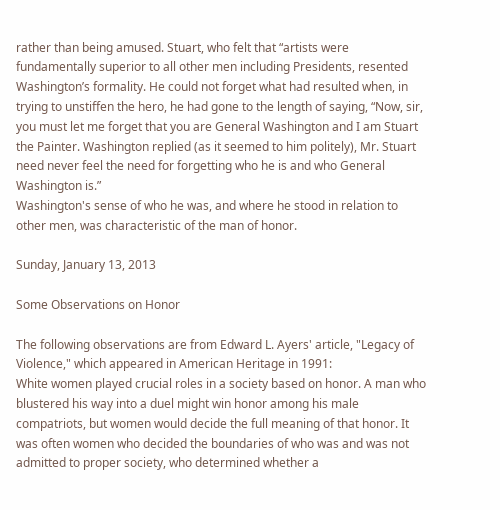rather than being amused. Stuart, who felt that “artists were fundamentally superior to all other men including Presidents, resented Washington’s formality. He could not forget what had resulted when, in trying to unstiffen the hero, he had gone to the length of saying, “Now, sir, you must let me forget that you are General Washington and I am Stuart the Painter. Washington replied (as it seemed to him politely), Mr. Stuart need never feel the need for forgetting who he is and who General Washington is.”
Washington's sense of who he was, and where he stood in relation to other men, was characteristic of the man of honor.

Sunday, January 13, 2013

Some Observations on Honor

The following observations are from Edward L. Ayers' article, "Legacy of Violence," which appeared in American Heritage in 1991:
White women played crucial roles in a society based on honor. A man who blustered his way into a duel might win honor among his male compatriots, but women would decide the full meaning of that honor. It was often women who decided the boundaries of who was and was not admitted to proper society, who determined whether a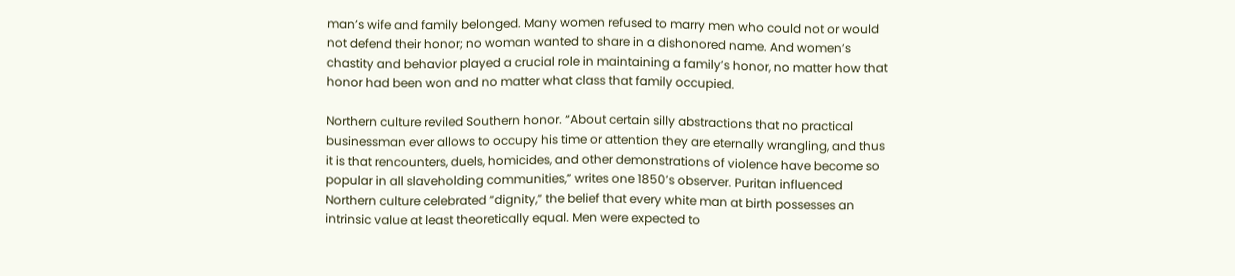man’s wife and family belonged. Many women refused to marry men who could not or would not defend their honor; no woman wanted to share in a dishonored name. And women’s chastity and behavior played a crucial role in maintaining a family’s honor, no matter how that honor had been won and no matter what class that family occupied.

Northern culture reviled Southern honor. “About certain silly abstractions that no practical businessman ever allows to occupy his time or attention they are eternally wrangling, and thus it is that rencounters, duels, homicides, and other demonstrations of violence have become so popular in all slaveholding communities,” writes one 1850’s observer. Puritan influenced Northern culture celebrated “dignity,” the belief that every white man at birth possesses an intrinsic value at least theoretically equal. Men were expected to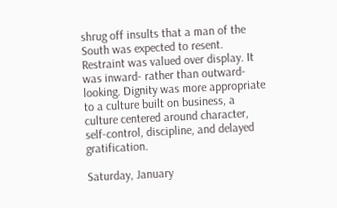shrug off insults that a man of the South was expected to resent. Restraint was valued over display. It was inward- rather than outward-looking. Dignity was more appropriate to a culture built on business, a culture centered around character, self-control, discipline, and delayed gratification.

Saturday, January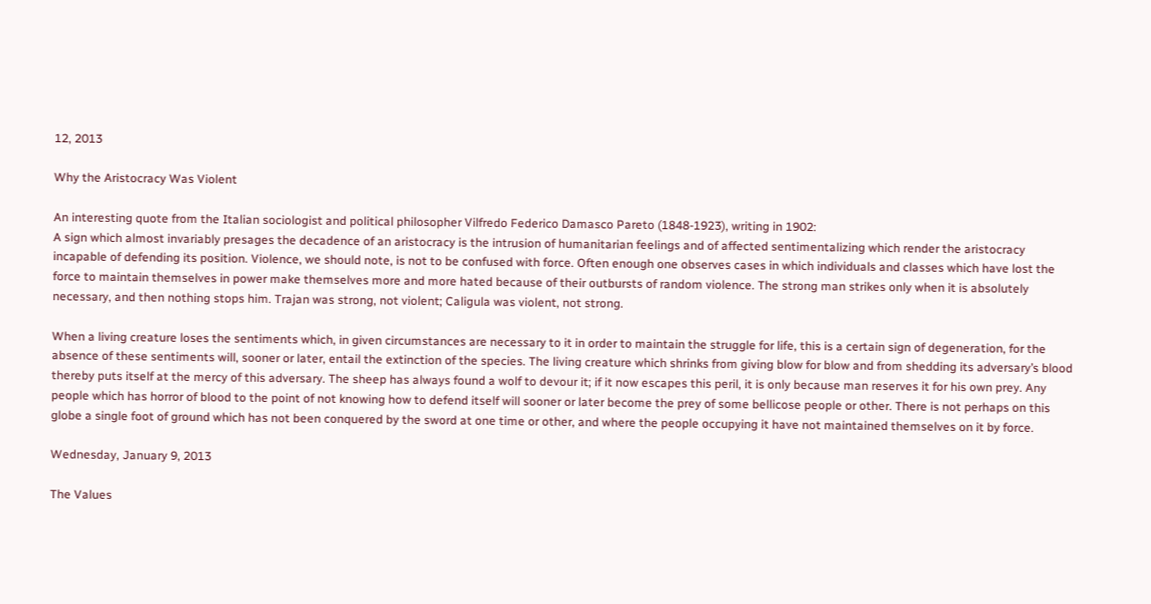12, 2013

Why the Aristocracy Was Violent

An interesting quote from the Italian sociologist and political philosopher Vilfredo Federico Damasco Pareto (1848-1923), writing in 1902:
A sign which almost invariably presages the decadence of an aristocracy is the intrusion of humanitarian feelings and of affected sentimentalizing which render the aristocracy incapable of defending its position. Violence, we should note, is not to be confused with force. Often enough one observes cases in which individuals and classes which have lost the force to maintain themselves in power make themselves more and more hated because of their outbursts of random violence. The strong man strikes only when it is absolutely necessary, and then nothing stops him. Trajan was strong, not violent; Caligula was violent, not strong.

When a living creature loses the sentiments which, in given circumstances are necessary to it in order to maintain the struggle for life, this is a certain sign of degeneration, for the absence of these sentiments will, sooner or later, entail the extinction of the species. The living creature which shrinks from giving blow for blow and from shedding its adversary’s blood thereby puts itself at the mercy of this adversary. The sheep has always found a wolf to devour it; if it now escapes this peril, it is only because man reserves it for his own prey. Any people which has horror of blood to the point of not knowing how to defend itself will sooner or later become the prey of some bellicose people or other. There is not perhaps on this globe a single foot of ground which has not been conquered by the sword at one time or other, and where the people occupying it have not maintained themselves on it by force.

Wednesday, January 9, 2013

The Values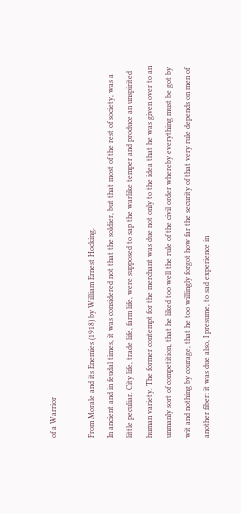of a Warrior

From Morale and its Enemies (1918) by William Ernest Hocking.
In ancient and in feudal times, it was considered not that the soldier, but that most of the rest of society, was a little peculiar. City life, trade life, farm life, were supposed to sap the warlike temper and produce an unspirited human variety. The former contempt for the merchant was due not only to the idea that he was given over to an unmanly sort of competition, that he liked too well the rule of the civil order whereby everything must be got by wit and nothing by courage, that he too willingly forgot how far the security of that very rule depends on men of another fiber: it was due also, I presume, to sad experience in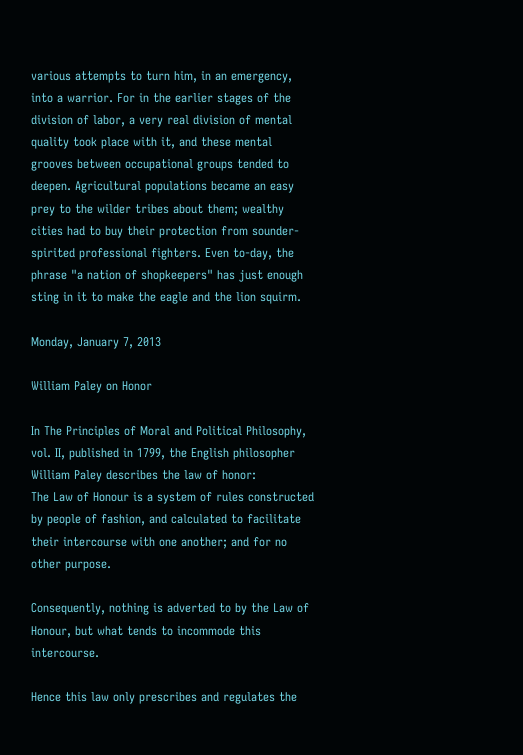various attempts to turn him, in an emergency, into a warrior. For in the earlier stages of the division of labor, a very real division of mental quality took place with it, and these mental grooves between occupational groups tended to deepen. Agricultural populations became an easy prey to the wilder tribes about them; wealthy cities had to buy their protection from sounder-spirited professional fighters. Even to-day, the phrase "a nation of shopkeepers" has just enough sting in it to make the eagle and the lion squirm.

Monday, January 7, 2013

William Paley on Honor

In The Principles of Moral and Political Philosophy, vol. II, published in 1799, the English philosopher William Paley describes the law of honor:
The Law of Honour is a system of rules constructed by people of fashion, and calculated to facilitate their intercourse with one another; and for no other purpose.

Consequently, nothing is adverted to by the Law of Honour, but what tends to incommode this intercourse.

Hence this law only prescribes and regulates the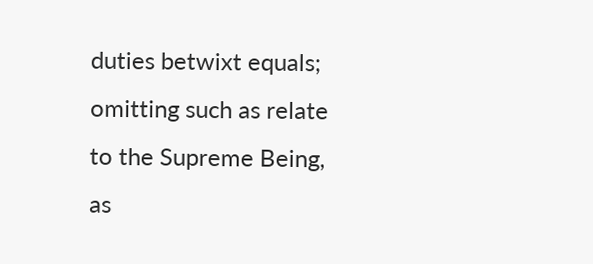duties betwixt equals; omitting such as relate to the Supreme Being, as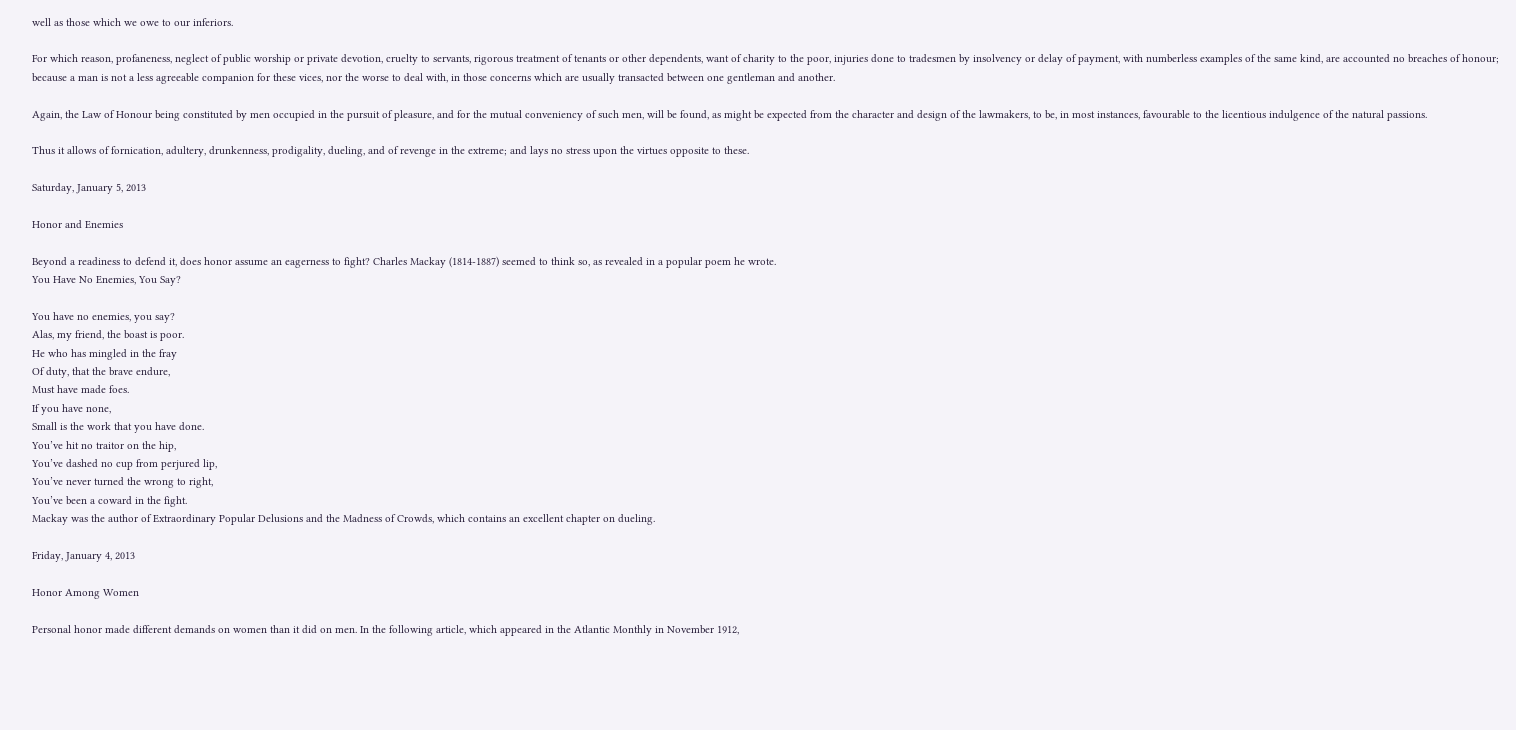well as those which we owe to our inferiors.

For which reason, profaneness, neglect of public worship or private devotion, cruelty to servants, rigorous treatment of tenants or other dependents, want of charity to the poor, injuries done to tradesmen by insolvency or delay of payment, with numberless examples of the same kind, are accounted no breaches of honour; because a man is not a less agreeable companion for these vices, nor the worse to deal with, in those concerns which are usually transacted between one gentleman and another.

Again, the Law of Honour being constituted by men occupied in the pursuit of pleasure, and for the mutual conveniency of such men, will be found, as might be expected from the character and design of the lawmakers, to be, in most instances, favourable to the licentious indulgence of the natural passions.

Thus it allows of fornication, adultery, drunkenness, prodigality, dueling, and of revenge in the extreme; and lays no stress upon the virtues opposite to these.

Saturday, January 5, 2013

Honor and Enemies

Beyond a readiness to defend it, does honor assume an eagerness to fight? Charles Mackay (1814-1887) seemed to think so, as revealed in a popular poem he wrote.
You Have No Enemies, You Say?

You have no enemies, you say?
Alas, my friend, the boast is poor.
He who has mingled in the fray
Of duty, that the brave endure,
Must have made foes.
If you have none,
Small is the work that you have done.
You’ve hit no traitor on the hip,
You’ve dashed no cup from perjured lip,
You’ve never turned the wrong to right,
You’ve been a coward in the fight.
Mackay was the author of Extraordinary Popular Delusions and the Madness of Crowds, which contains an excellent chapter on dueling.

Friday, January 4, 2013

Honor Among Women

Personal honor made different demands on women than it did on men. In the following article, which appeared in the Atlantic Monthly in November 1912,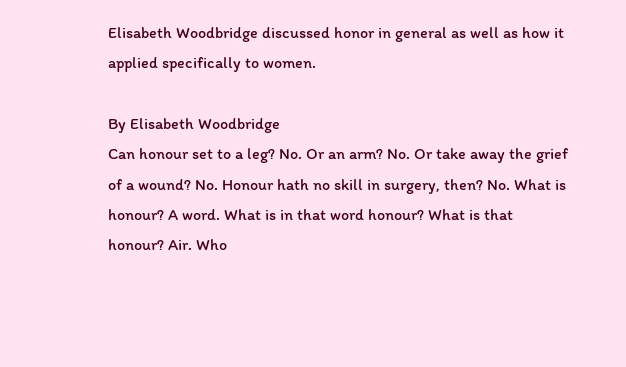Elisabeth Woodbridge discussed honor in general as well as how it applied specifically to women.

By Elisabeth Woodbridge
Can honour set to a leg? No. Or an arm? No. Or take away the grief of a wound? No. Honour hath no skill in surgery, then? No. What is honour? A word. What is in that word honour? What is that honour? Air. Who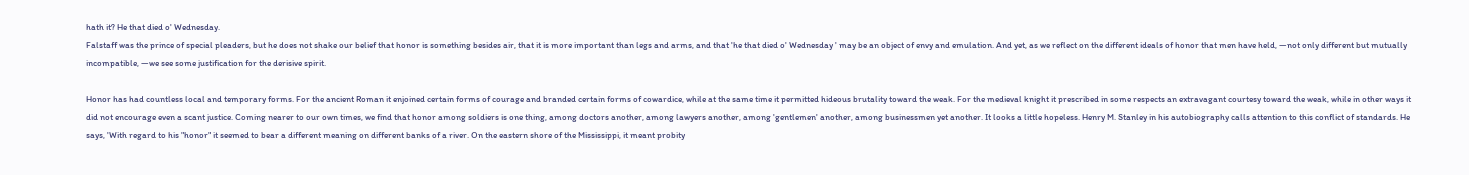hath it? He that died o' Wednesday.
Falstaff was the prince of special pleaders, but he does not shake our belief that honor is something besides air, that it is more important than legs and arms, and that 'he that died o' Wednesday ' may be an object of envy and emulation. And yet, as we reflect on the different ideals of honor that men have held, —not only different but mutually incompatible, —we see some justification for the derisive spirit.

Honor has had countless local and temporary forms. For the ancient Roman it enjoined certain forms of courage and branded certain forms of cowardice, while at the same time it permitted hideous brutality toward the weak. For the medieval knight it prescribed in some respects an extravagant courtesy toward the weak, while in other ways it did not encourage even a scant justice. Coming nearer to our own times, we find that honor among soldiers is one thing, among doctors another, among lawyers another, among 'gentlemen' another, among businessmen yet another. It looks a little hopeless. Henry M. Stanley in his autobiography calls attention to this conflict of standards. He says, 'With regard to his "honor" it seemed to bear a different meaning on different banks of a river. On the eastern shore of the Mississippi, it meant probity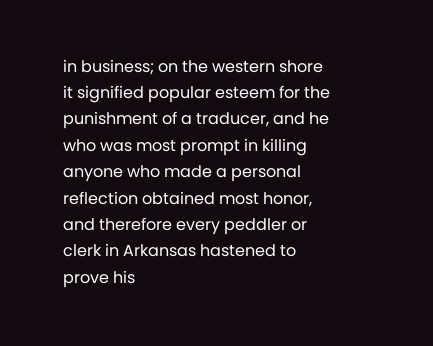in business; on the western shore it signified popular esteem for the punishment of a traducer, and he who was most prompt in killing anyone who made a personal reflection obtained most honor, and therefore every peddler or clerk in Arkansas hastened to prove his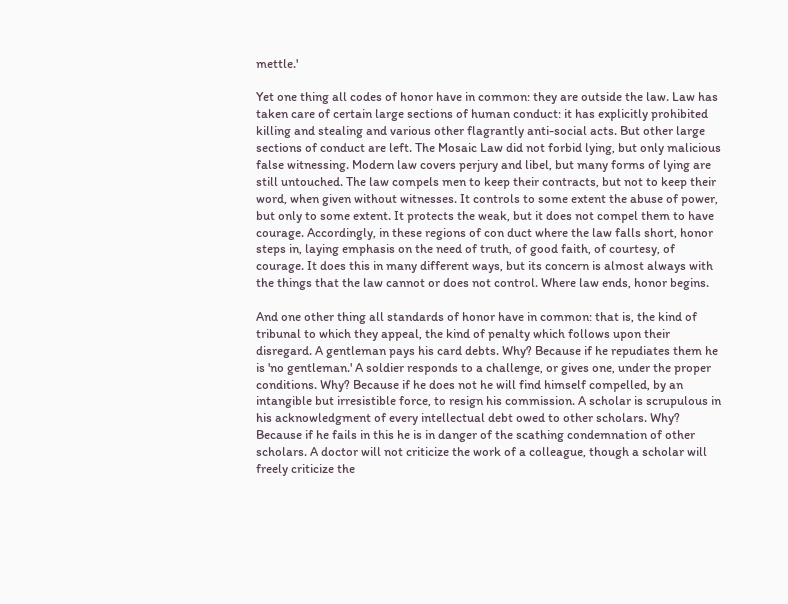mettle.'

Yet one thing all codes of honor have in common: they are outside the law. Law has taken care of certain large sections of human conduct: it has explicitly prohibited killing and stealing and various other flagrantly anti-social acts. But other large sections of conduct are left. The Mosaic Law did not forbid lying, but only malicious false witnessing. Modern law covers perjury and libel, but many forms of lying are still untouched. The law compels men to keep their contracts, but not to keep their word, when given without witnesses. It controls to some extent the abuse of power, but only to some extent. It protects the weak, but it does not compel them to have courage. Accordingly, in these regions of con duct where the law falls short, honor steps in, laying emphasis on the need of truth, of good faith, of courtesy, of courage. It does this in many different ways, but its concern is almost always with the things that the law cannot or does not control. Where law ends, honor begins.

And one other thing all standards of honor have in common: that is, the kind of tribunal to which they appeal, the kind of penalty which follows upon their disregard. A gentleman pays his card debts. Why? Because if he repudiates them he is 'no gentleman.' A soldier responds to a challenge, or gives one, under the proper conditions. Why? Because if he does not he will find himself compelled, by an intangible but irresistible force, to resign his commission. A scholar is scrupulous in his acknowledgment of every intellectual debt owed to other scholars. Why? Because if he fails in this he is in danger of the scathing condemnation of other scholars. A doctor will not criticize the work of a colleague, though a scholar will freely criticize the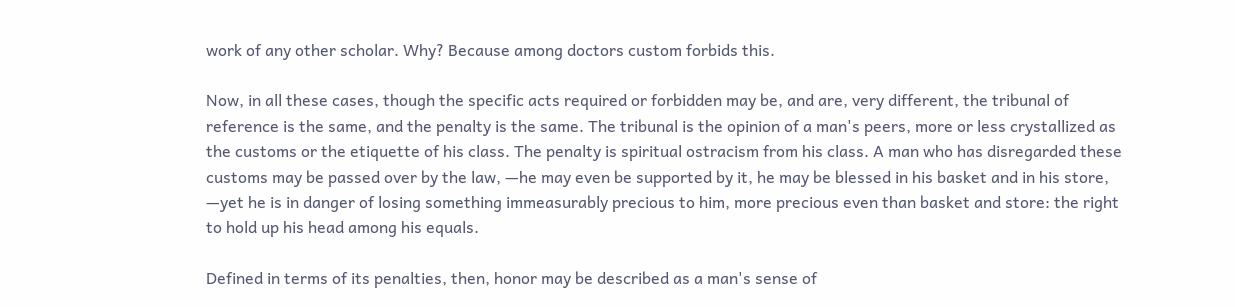work of any other scholar. Why? Because among doctors custom forbids this.

Now, in all these cases, though the specific acts required or forbidden may be, and are, very different, the tribunal of reference is the same, and the penalty is the same. The tribunal is the opinion of a man's peers, more or less crystallized as the customs or the etiquette of his class. The penalty is spiritual ostracism from his class. A man who has disregarded these customs may be passed over by the law, —he may even be supported by it, he may be blessed in his basket and in his store, —yet he is in danger of losing something immeasurably precious to him, more precious even than basket and store: the right to hold up his head among his equals.

Defined in terms of its penalties, then, honor may be described as a man's sense of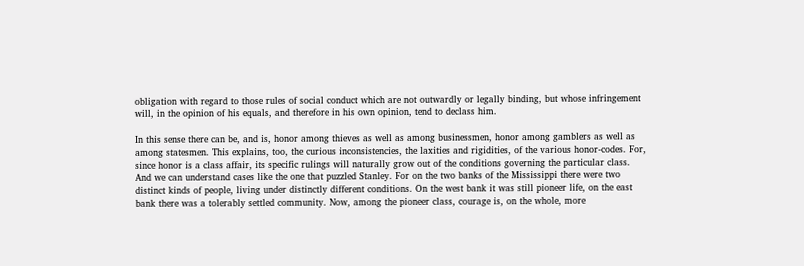obligation with regard to those rules of social conduct which are not outwardly or legally binding, but whose infringement will, in the opinion of his equals, and therefore in his own opinion, tend to declass him.

In this sense there can be, and is, honor among thieves as well as among businessmen, honor among gamblers as well as among statesmen. This explains, too, the curious inconsistencies, the laxities and rigidities, of the various honor-codes. For, since honor is a class affair, its specific rulings will naturally grow out of the conditions governing the particular class. And we can understand cases like the one that puzzled Stanley. For on the two banks of the Mississippi there were two distinct kinds of people, living under distinctly different conditions. On the west bank it was still pioneer life, on the east bank there was a tolerably settled community. Now, among the pioneer class, courage is, on the whole, more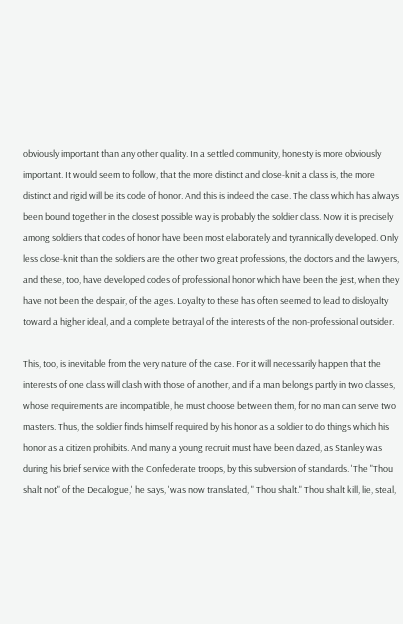obviously important than any other quality. In a settled community, honesty is more obviously important. It would seem to follow, that the more distinct and close-knit a class is, the more distinct and rigid will be its code of honor. And this is indeed the case. The class which has always been bound together in the closest possible way is probably the soldier class. Now it is precisely among soldiers that codes of honor have been most elaborately and tyrannically developed. Only less close-knit than the soldiers are the other two great professions, the doctors and the lawyers, and these, too, have developed codes of professional honor which have been the jest, when they have not been the despair, of the ages. Loyalty to these has often seemed to lead to disloyalty toward a higher ideal, and a complete betrayal of the interests of the non-professional outsider.

This, too, is inevitable from the very nature of the case. For it will necessarily happen that the interests of one class will clash with those of another, and if a man belongs partly in two classes, whose requirements are incompatible, he must choose between them, for no man can serve two masters. Thus, the soldier finds himself required by his honor as a soldier to do things which his honor as a citizen prohibits. And many a young recruit must have been dazed, as Stanley was during his brief service with the Confederate troops, by this subversion of standards. 'The "Thou shalt not" of the Decalogue,' he says, 'was now translated, " Thou shalt." Thou shalt kill, lie, steal,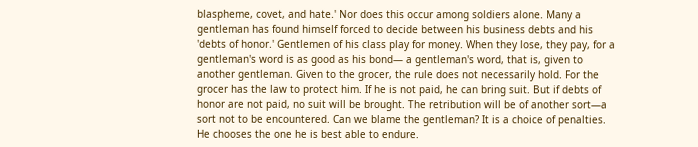blaspheme, covet, and hate.' Nor does this occur among soldiers alone. Many a gentleman has found himself forced to decide between his business debts and his 'debts of honor.' Gentlemen of his class play for money. When they lose, they pay, for a gentleman's word is as good as his bond— a gentleman's word, that is, given to another gentleman. Given to the grocer, the rule does not necessarily hold. For the grocer has the law to protect him. If he is not paid, he can bring suit. But if debts of honor are not paid, no suit will be brought. The retribution will be of another sort—a sort not to be encountered. Can we blame the gentleman? It is a choice of penalties. He chooses the one he is best able to endure.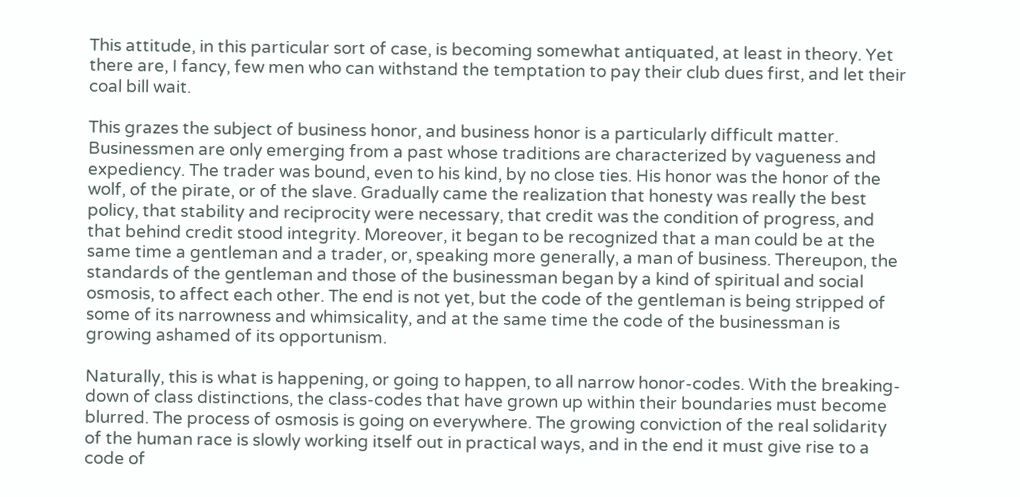This attitude, in this particular sort of case, is becoming somewhat antiquated, at least in theory. Yet there are, I fancy, few men who can withstand the temptation to pay their club dues first, and let their coal bill wait.

This grazes the subject of business honor, and business honor is a particularly difficult matter. Businessmen are only emerging from a past whose traditions are characterized by vagueness and expediency. The trader was bound, even to his kind, by no close ties. His honor was the honor of the wolf, of the pirate, or of the slave. Gradually came the realization that honesty was really the best policy, that stability and reciprocity were necessary, that credit was the condition of progress, and that behind credit stood integrity. Moreover, it began to be recognized that a man could be at the same time a gentleman and a trader, or, speaking more generally, a man of business. Thereupon, the standards of the gentleman and those of the businessman began by a kind of spiritual and social osmosis, to affect each other. The end is not yet, but the code of the gentleman is being stripped of some of its narrowness and whimsicality, and at the same time the code of the businessman is growing ashamed of its opportunism.

Naturally, this is what is happening, or going to happen, to all narrow honor-codes. With the breaking-down of class distinctions, the class-codes that have grown up within their boundaries must become blurred. The process of osmosis is going on everywhere. The growing conviction of the real solidarity of the human race is slowly working itself out in practical ways, and in the end it must give rise to a code of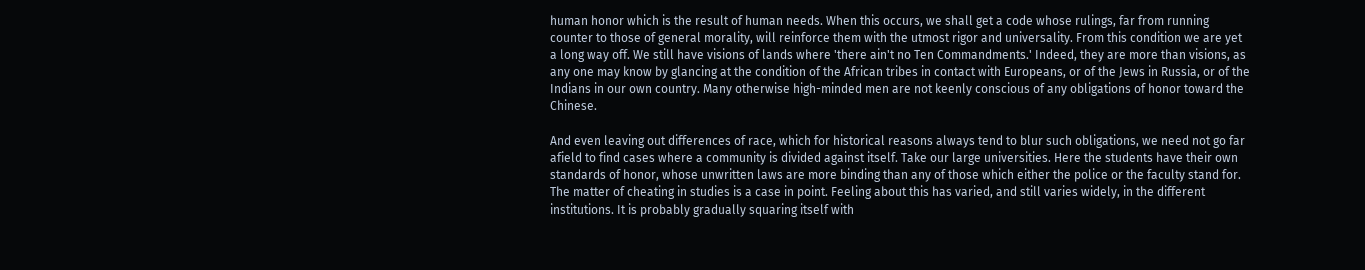human honor which is the result of human needs. When this occurs, we shall get a code whose rulings, far from running counter to those of general morality, will reinforce them with the utmost rigor and universality. From this condition we are yet a long way off. We still have visions of lands where 'there ain't no Ten Commandments.' Indeed, they are more than visions, as any one may know by glancing at the condition of the African tribes in contact with Europeans, or of the Jews in Russia, or of the Indians in our own country. Many otherwise high-minded men are not keenly conscious of any obligations of honor toward the Chinese.

And even leaving out differences of race, which for historical reasons always tend to blur such obligations, we need not go far afield to find cases where a community is divided against itself. Take our large universities. Here the students have their own standards of honor, whose unwritten laws are more binding than any of those which either the police or the faculty stand for. The matter of cheating in studies is a case in point. Feeling about this has varied, and still varies widely, in the different institutions. It is probably gradually squaring itself with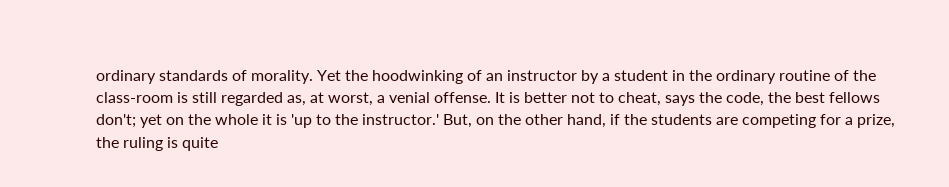ordinary standards of morality. Yet the hoodwinking of an instructor by a student in the ordinary routine of the class-room is still regarded as, at worst, a venial offense. It is better not to cheat, says the code, the best fellows don't; yet on the whole it is 'up to the instructor.' But, on the other hand, if the students are competing for a prize, the ruling is quite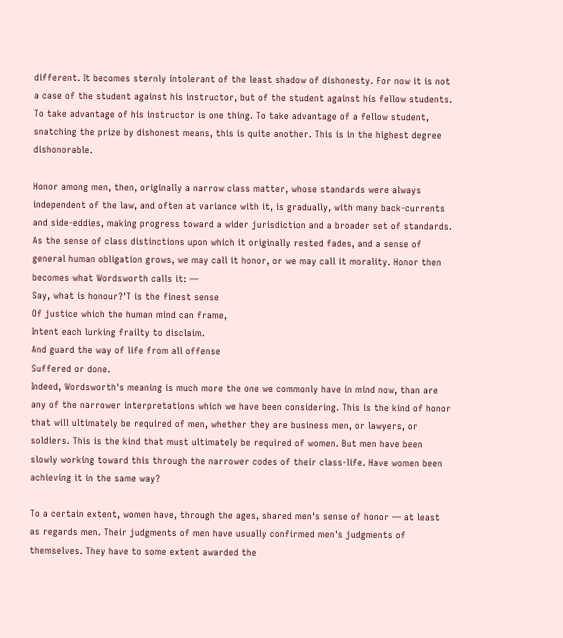different. It becomes sternly intolerant of the least shadow of dishonesty. For now it is not a case of the student against his instructor, but of the student against his fellow students. To take advantage of his instructor is one thing. To take advantage of a fellow student, snatching the prize by dishonest means, this is quite another. This is in the highest degree dishonorable.

Honor among men, then, originally a narrow class matter, whose standards were always independent of the law, and often at variance with it, is gradually, with many back-currents and side-eddies, making progress toward a wider jurisdiction and a broader set of standards. As the sense of class distinctions upon which it originally rested fades, and a sense of general human obligation grows, we may call it honor, or we may call it morality. Honor then becomes what Wordsworth calls it: —
Say, what is honour?'T is the finest sense
Of justice which the human mind can frame,
Intent each lurking frailty to disclaim.
And guard the way of life from all offense
Suffered or done.
Indeed, Wordsworth's meaning is much more the one we commonly have in mind now, than are any of the narrower interpretations which we have been considering. This is the kind of honor that will ultimately be required of men, whether they are business men, or lawyers, or soldiers. This is the kind that must ultimately be required of women. But men have been slowly working toward this through the narrower codes of their class-life. Have women been achieving it in the same way?

To a certain extent, women have, through the ages, shared men's sense of honor — at least as regards men. Their judgments of men have usually confirmed men's judgments of themselves. They have to some extent awarded the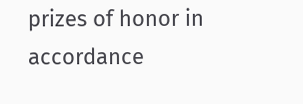prizes of honor in accordance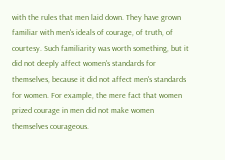with the rules that men laid down. They have grown familiar with men's ideals of courage, of truth, of courtesy. Such familiarity was worth something, but it did not deeply affect women's standards for themselves, because it did not affect men's standards for women. For example, the mere fact that women prized courage in men did not make women themselves courageous.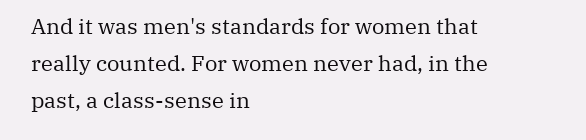And it was men's standards for women that really counted. For women never had, in the past, a class-sense in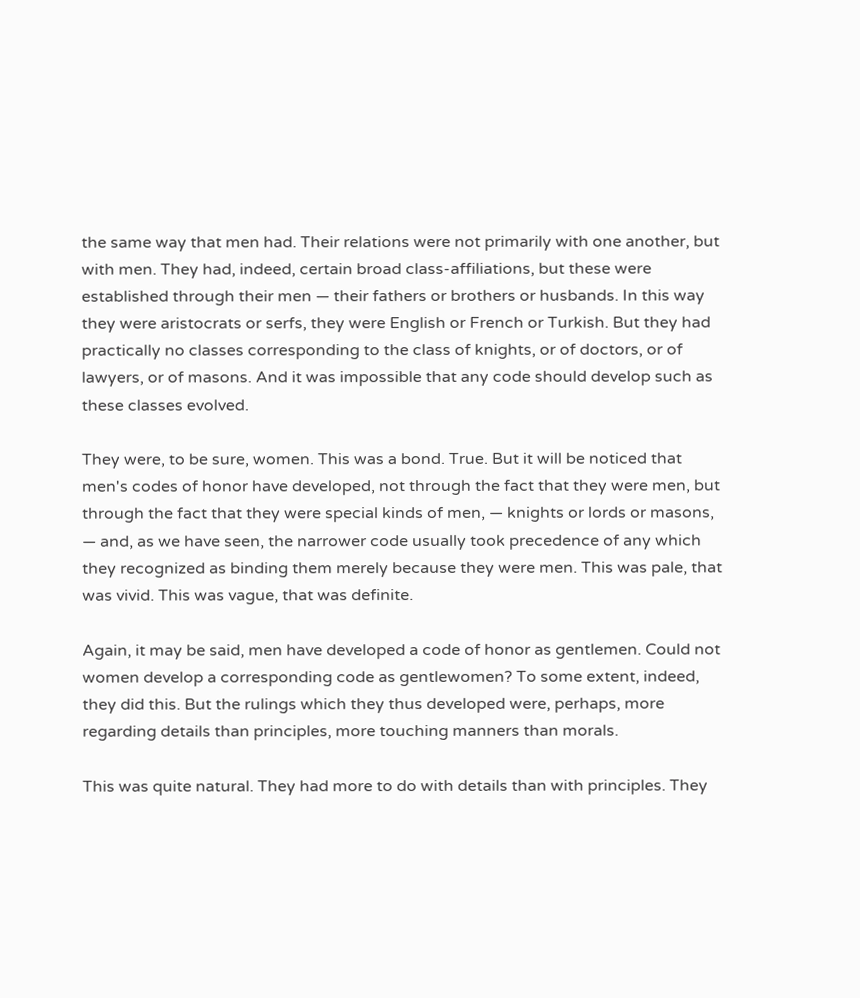the same way that men had. Their relations were not primarily with one another, but with men. They had, indeed, certain broad class-affiliations, but these were established through their men — their fathers or brothers or husbands. In this way they were aristocrats or serfs, they were English or French or Turkish. But they had practically no classes corresponding to the class of knights, or of doctors, or of lawyers, or of masons. And it was impossible that any code should develop such as these classes evolved.

They were, to be sure, women. This was a bond. True. But it will be noticed that men's codes of honor have developed, not through the fact that they were men, but through the fact that they were special kinds of men, — knights or lords or masons, — and, as we have seen, the narrower code usually took precedence of any which they recognized as binding them merely because they were men. This was pale, that was vivid. This was vague, that was definite.

Again, it may be said, men have developed a code of honor as gentlemen. Could not women develop a corresponding code as gentlewomen? To some extent, indeed, they did this. But the rulings which they thus developed were, perhaps, more regarding details than principles, more touching manners than morals.

This was quite natural. They had more to do with details than with principles. They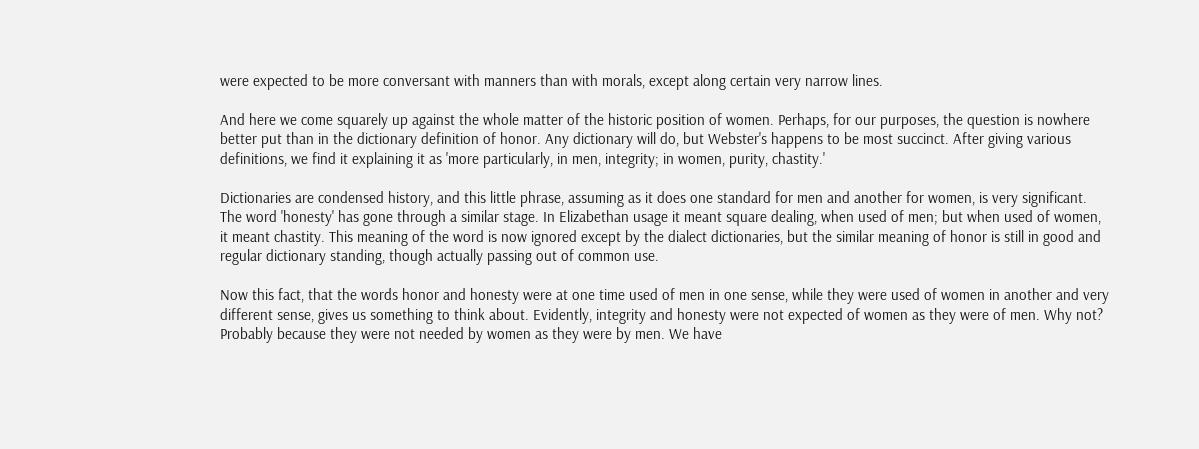were expected to be more conversant with manners than with morals, except along certain very narrow lines.

And here we come squarely up against the whole matter of the historic position of women. Perhaps, for our purposes, the question is nowhere better put than in the dictionary definition of honor. Any dictionary will do, but Webster's happens to be most succinct. After giving various definitions, we find it explaining it as 'more particularly, in men, integrity; in women, purity, chastity.'

Dictionaries are condensed history, and this little phrase, assuming as it does one standard for men and another for women, is very significant. The word 'honesty' has gone through a similar stage. In Elizabethan usage it meant square dealing, when used of men; but when used of women, it meant chastity. This meaning of the word is now ignored except by the dialect dictionaries, but the similar meaning of honor is still in good and regular dictionary standing, though actually passing out of common use.

Now this fact, that the words honor and honesty were at one time used of men in one sense, while they were used of women in another and very different sense, gives us something to think about. Evidently, integrity and honesty were not expected of women as they were of men. Why not? Probably because they were not needed by women as they were by men. We have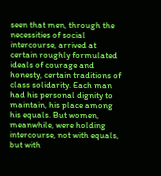seen that men, through the necessities of social intercourse, arrived at certain roughly formulated ideals of courage and honesty, certain traditions of class solidarity. Each man had his personal dignity to maintain, his place among his equals. But women, meanwhile, were holding intercourse, not with equals, but with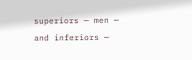superiors — men — and inferiors —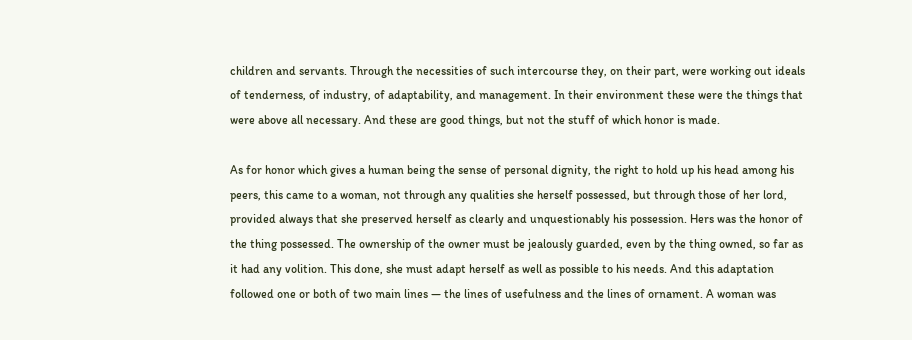children and servants. Through the necessities of such intercourse they, on their part, were working out ideals of tenderness, of industry, of adaptability, and management. In their environment these were the things that were above all necessary. And these are good things, but not the stuff of which honor is made.

As for honor which gives a human being the sense of personal dignity, the right to hold up his head among his peers, this came to a woman, not through any qualities she herself possessed, but through those of her lord, provided always that she preserved herself as clearly and unquestionably his possession. Hers was the honor of the thing possessed. The ownership of the owner must be jealously guarded, even by the thing owned, so far as it had any volition. This done, she must adapt herself as well as possible to his needs. And this adaptation followed one or both of two main lines — the lines of usefulness and the lines of ornament. A woman was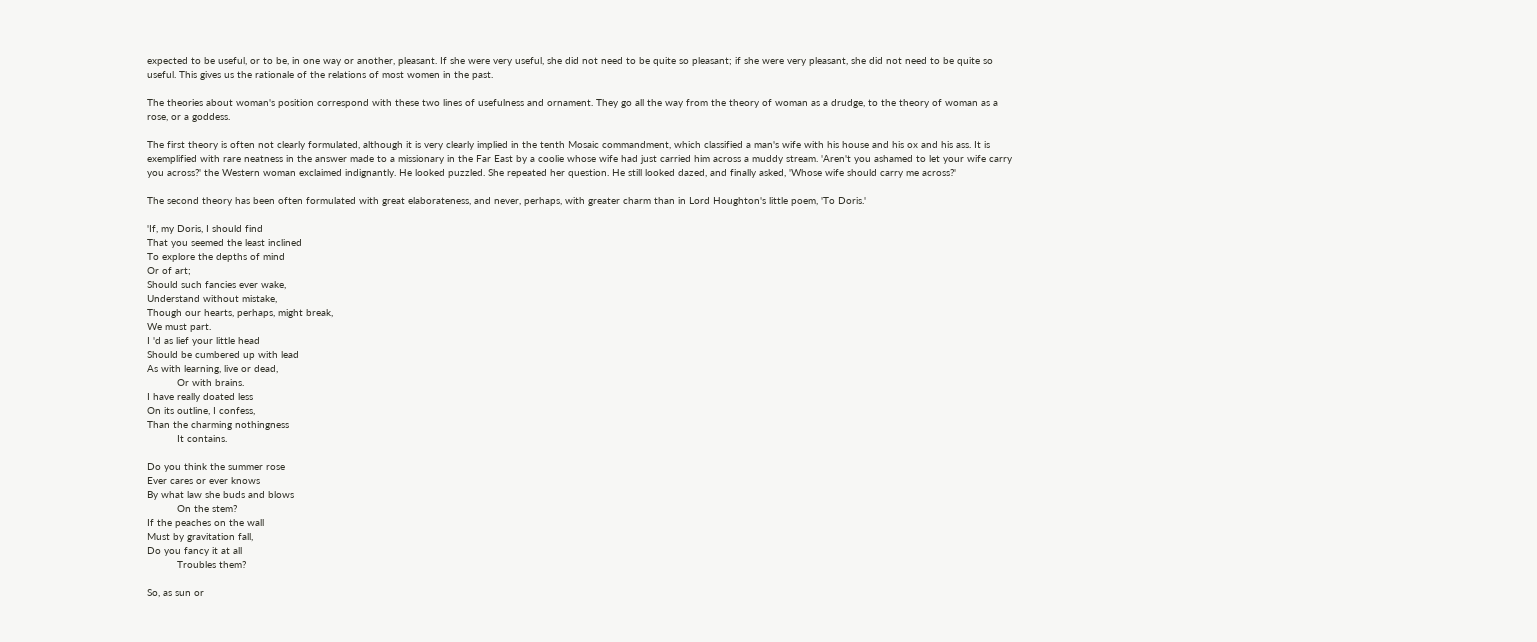expected to be useful, or to be, in one way or another, pleasant. If she were very useful, she did not need to be quite so pleasant; if she were very pleasant, she did not need to be quite so useful. This gives us the rationale of the relations of most women in the past.

The theories about woman's position correspond with these two lines of usefulness and ornament. They go all the way from the theory of woman as a drudge, to the theory of woman as a rose, or a goddess.

The first theory is often not clearly formulated, although it is very clearly implied in the tenth Mosaic commandment, which classified a man's wife with his house and his ox and his ass. It is exemplified with rare neatness in the answer made to a missionary in the Far East by a coolie whose wife had just carried him across a muddy stream. 'Aren't you ashamed to let your wife carry you across?' the Western woman exclaimed indignantly. He looked puzzled. She repeated her question. He still looked dazed, and finally asked, 'Whose wife should carry me across?'

The second theory has been often formulated with great elaborateness, and never, perhaps, with greater charm than in Lord Houghton's little poem, 'To Doris.'

'If, my Doris, I should find
That you seemed the least inclined
To explore the depths of mind
Or of art;
Should such fancies ever wake,
Understand without mistake,
Though our hearts, perhaps, might break,
We must part.
I 'd as lief your little head
Should be cumbered up with lead
As with learning, live or dead,
          Or with brains.
I have really doated less
On its outline, I confess,
Than the charming nothingness
          It contains.

Do you think the summer rose
Ever cares or ever knows
By what law she buds and blows
          On the stem?
If the peaches on the wall
Must by gravitation fall,
Do you fancy it at all
          Troubles them?

So, as sun or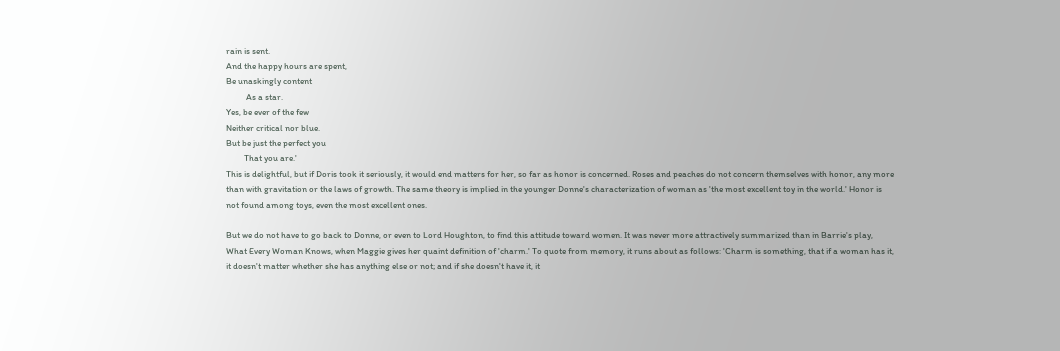rain is sent.
And the happy hours are spent,
Be unaskingly content
          As a star.
Yes, be ever of the few
Neither critical nor blue.
But be just the perfect you
         That you are.'
This is delightful, but if Doris took it seriously, it would end matters for her, so far as honor is concerned. Roses and peaches do not concern themselves with honor, any more than with gravitation or the laws of growth. The same theory is implied in the younger Donne's characterization of woman as 'the most excellent toy in the world.' Honor is not found among toys, even the most excellent ones.

But we do not have to go back to Donne, or even to Lord Houghton, to find this attitude toward women. It was never more attractively summarized than in Barrie's play, What Every Woman Knows, when Maggie gives her quaint definition of 'charm.' To quote from memory, it runs about as follows: 'Charm is something, that if a woman has it, it doesn't matter whether she has anything else or not; and if she doesn't have it, it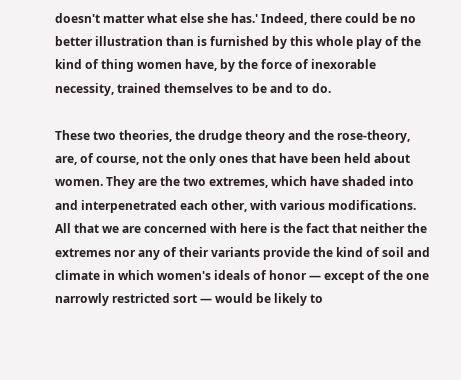doesn't matter what else she has.' Indeed, there could be no better illustration than is furnished by this whole play of the kind of thing women have, by the force of inexorable necessity, trained themselves to be and to do.

These two theories, the drudge theory and the rose-theory, are, of course, not the only ones that have been held about women. They are the two extremes, which have shaded into and interpenetrated each other, with various modifications. All that we are concerned with here is the fact that neither the extremes nor any of their variants provide the kind of soil and climate in which women's ideals of honor — except of the one narrowly restricted sort — would be likely to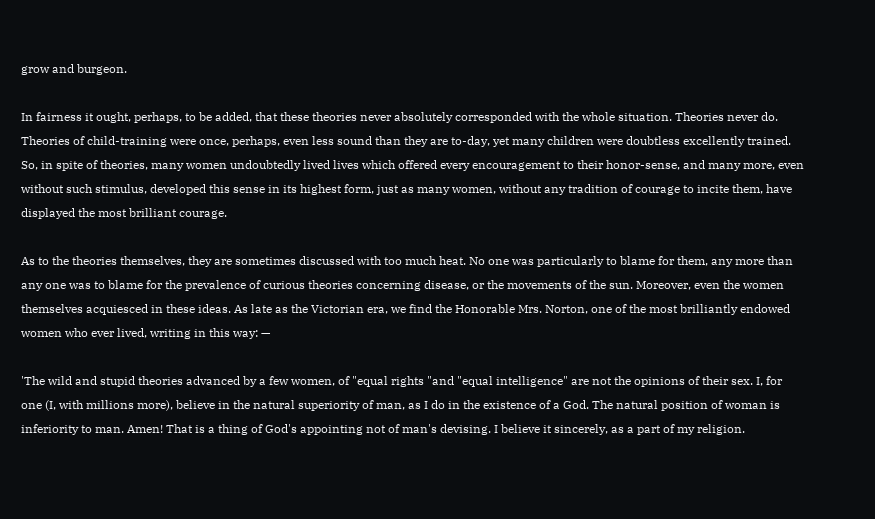grow and burgeon.

In fairness it ought, perhaps, to be added, that these theories never absolutely corresponded with the whole situation. Theories never do. Theories of child-training were once, perhaps, even less sound than they are to-day, yet many children were doubtless excellently trained. So, in spite of theories, many women undoubtedly lived lives which offered every encouragement to their honor-sense, and many more, even without such stimulus, developed this sense in its highest form, just as many women, without any tradition of courage to incite them, have displayed the most brilliant courage.

As to the theories themselves, they are sometimes discussed with too much heat. No one was particularly to blame for them, any more than any one was to blame for the prevalence of curious theories concerning disease, or the movements of the sun. Moreover, even the women themselves acquiesced in these ideas. As late as the Victorian era, we find the Honorable Mrs. Norton, one of the most brilliantly endowed women who ever lived, writing in this way: —

'The wild and stupid theories advanced by a few women, of "equal rights "and "equal intelligence" are not the opinions of their sex. I, for one (I, with millions more), believe in the natural superiority of man, as I do in the existence of a God. The natural position of woman is inferiority to man. Amen! That is a thing of God's appointing not of man's devising. I believe it sincerely, as a part of my religion.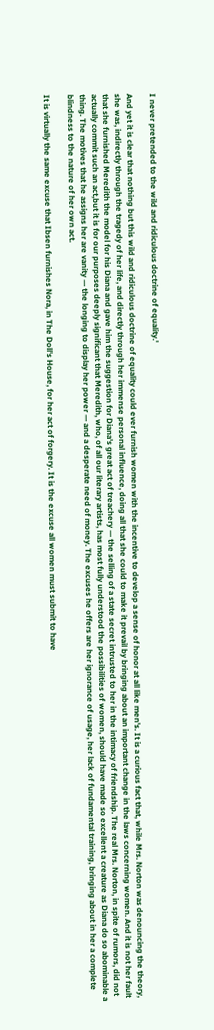I never pretended to the wild and ridiculous doctrine of equality.'

And yet it is clear that nothing but this wild and ridiculous doctrine of equality could ever furnish women with the incentive to develop a sense of honor at all like men's. It is a curious fact that, while Mrs. Norton was denouncing the theory, she was, indirectly through the tragedy of her life, and directly through her immense personal influence, doing all that she could to make it prevail by bringing about an important change in the laws concerning women. And it is not her fault that she furnished Meredith the model for his Diana and gave him the suggestion for Diana's great act of treachery — the selling of a state secret intrusted to her in the intimacy of friendship. The real Mrs. Norton, in spite of rumors, did not actually commit such an act,but it is for our purposes deeply significant that Meredith, who, of all our literary artists, has most fully understood the possibilities of women, should have made so excellent a creature as Diana do so abominable a thing. The motives that he assigns her are vanity — the longing to display her power — and a desperate need of money. The excuses he offers are her ignorance of usage, her lack of fundamental training, bringing about in her a complete blindness to the nature of her own act.

It is virtually the same excuse that Ibsen furnishes Nora, in The Doll's House, for her act of forgery. It is the excuse all women must submit to have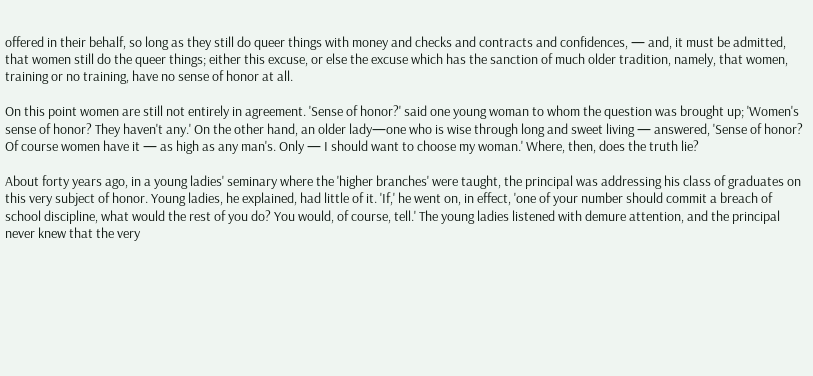offered in their behalf, so long as they still do queer things with money and checks and contracts and confidences, — and, it must be admitted, that women still do the queer things; either this excuse, or else the excuse which has the sanction of much older tradition, namely, that women, training or no training, have no sense of honor at all.

On this point women are still not entirely in agreement. 'Sense of honor?' said one young woman to whom the question was brought up; 'Women's sense of honor? They haven't any.' On the other hand, an older lady—one who is wise through long and sweet living — answered, 'Sense of honor? Of course women have it — as high as any man's. Only — I should want to choose my woman.' Where, then, does the truth lie?

About forty years ago, in a young ladies' seminary where the 'higher branches' were taught, the principal was addressing his class of graduates on this very subject of honor. Young ladies, he explained, had little of it. 'If,' he went on, in effect, 'one of your number should commit a breach of school discipline, what would the rest of you do? You would, of course, tell.' The young ladies listened with demure attention, and the principal never knew that the very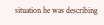situation he was describing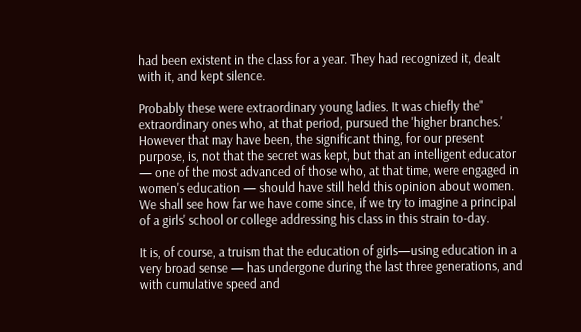had been existent in the class for a year. They had recognized it, dealt with it, and kept silence.

Probably these were extraordinary young ladies. It was chiefly the" extraordinary ones who, at that period, pursued the 'higher branches.' However that may have been, the significant thing, for our present purpose, is, not that the secret was kept, but that an intelligent educator — one of the most advanced of those who, at that time, were engaged in women's education — should have still held this opinion about women. We shall see how far we have come since, if we try to imagine a principal of a girls' school or college addressing his class in this strain to-day.

It is, of course, a truism that the education of girls—using education in a very broad sense — has undergone during the last three generations, and with cumulative speed and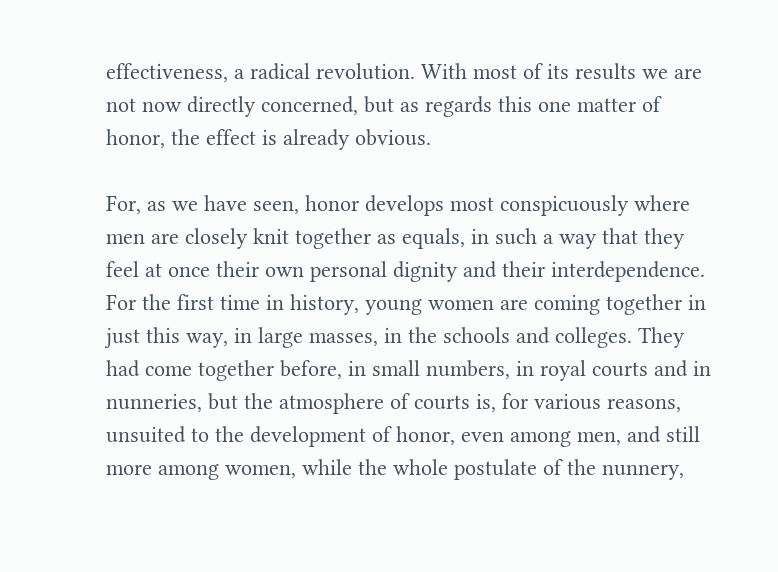effectiveness, a radical revolution. With most of its results we are not now directly concerned, but as regards this one matter of honor, the effect is already obvious.

For, as we have seen, honor develops most conspicuously where men are closely knit together as equals, in such a way that they feel at once their own personal dignity and their interdependence. For the first time in history, young women are coming together in just this way, in large masses, in the schools and colleges. They had come together before, in small numbers, in royal courts and in nunneries, but the atmosphere of courts is, for various reasons, unsuited to the development of honor, even among men, and still more among women, while the whole postulate of the nunnery,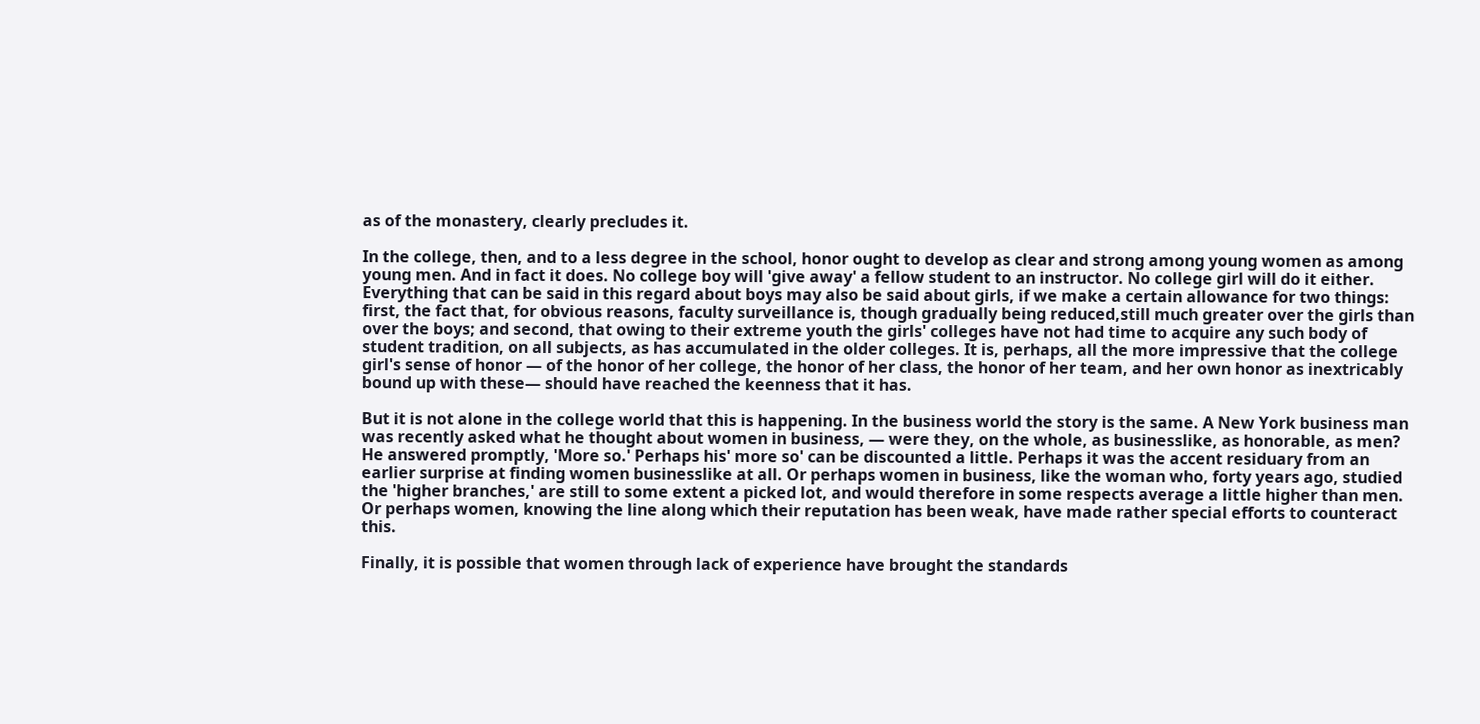as of the monastery, clearly precludes it.

In the college, then, and to a less degree in the school, honor ought to develop as clear and strong among young women as among young men. And in fact it does. No college boy will 'give away' a fellow student to an instructor. No college girl will do it either. Everything that can be said in this regard about boys may also be said about girls, if we make a certain allowance for two things: first, the fact that, for obvious reasons, faculty surveillance is, though gradually being reduced,still much greater over the girls than over the boys; and second, that owing to their extreme youth the girls' colleges have not had time to acquire any such body of student tradition, on all subjects, as has accumulated in the older colleges. It is, perhaps, all the more impressive that the college girl's sense of honor — of the honor of her college, the honor of her class, the honor of her team, and her own honor as inextricably bound up with these— should have reached the keenness that it has.

But it is not alone in the college world that this is happening. In the business world the story is the same. A New York business man was recently asked what he thought about women in business, — were they, on the whole, as businesslike, as honorable, as men? He answered promptly, 'More so.' Perhaps his' more so' can be discounted a little. Perhaps it was the accent residuary from an earlier surprise at finding women businesslike at all. Or perhaps women in business, like the woman who, forty years ago, studied the 'higher branches,' are still to some extent a picked lot, and would therefore in some respects average a little higher than men. Or perhaps women, knowing the line along which their reputation has been weak, have made rather special efforts to counteract this.

Finally, it is possible that women through lack of experience have brought the standards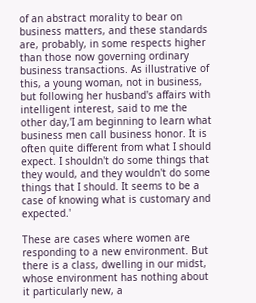of an abstract morality to bear on business matters, and these standards are, probably, in some respects higher than those now governing ordinary business transactions. As illustrative of this, a young woman, not in business, but following her husband's affairs with intelligent interest, said to me the other day,'I am beginning to learn what business men call business honor. It is often quite different from what I should expect. I shouldn't do some things that they would, and they wouldn't do some things that I should. It seems to be a case of knowing what is customary and expected.'

These are cases where women are responding to a new environment. But there is a class, dwelling in our midst, whose environment has nothing about it particularly new, a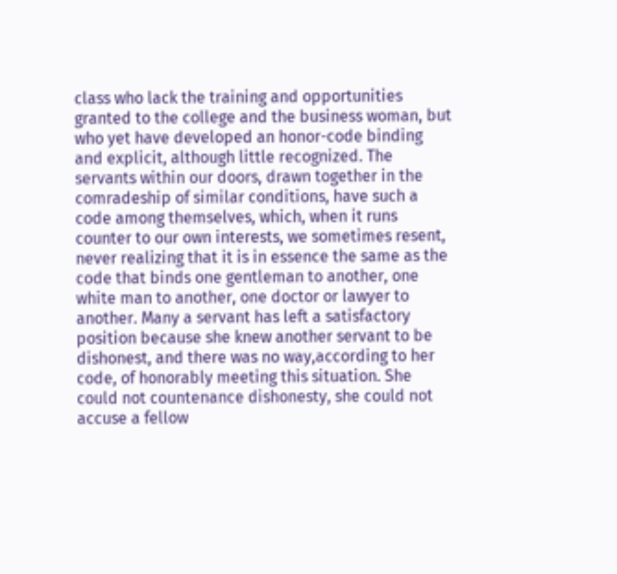class who lack the training and opportunities granted to the college and the business woman, but who yet have developed an honor-code binding and explicit, although little recognized. The servants within our doors, drawn together in the comradeship of similar conditions, have such a code among themselves, which, when it runs counter to our own interests, we sometimes resent, never realizing that it is in essence the same as the code that binds one gentleman to another, one white man to another, one doctor or lawyer to another. Many a servant has left a satisfactory position because she knew another servant to be dishonest, and there was no way,according to her code, of honorably meeting this situation. She could not countenance dishonesty, she could not accuse a fellow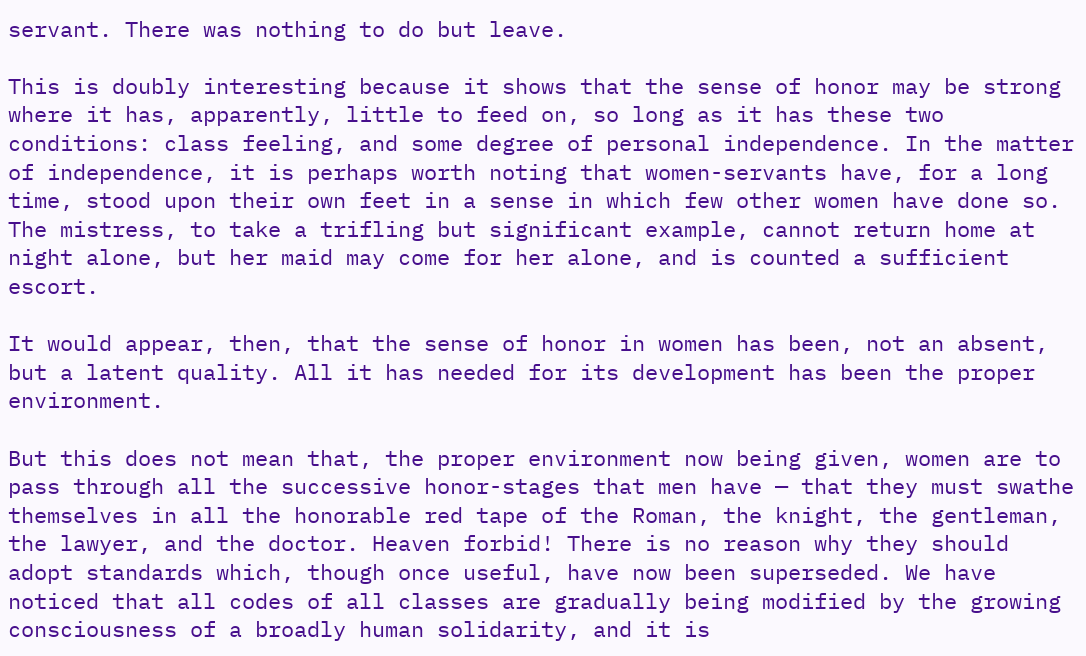servant. There was nothing to do but leave.

This is doubly interesting because it shows that the sense of honor may be strong where it has, apparently, little to feed on, so long as it has these two conditions: class feeling, and some degree of personal independence. In the matter of independence, it is perhaps worth noting that women-servants have, for a long time, stood upon their own feet in a sense in which few other women have done so. The mistress, to take a trifling but significant example, cannot return home at night alone, but her maid may come for her alone, and is counted a sufficient escort.

It would appear, then, that the sense of honor in women has been, not an absent, but a latent quality. All it has needed for its development has been the proper environment.

But this does not mean that, the proper environment now being given, women are to pass through all the successive honor-stages that men have — that they must swathe themselves in all the honorable red tape of the Roman, the knight, the gentleman, the lawyer, and the doctor. Heaven forbid! There is no reason why they should adopt standards which, though once useful, have now been superseded. We have noticed that all codes of all classes are gradually being modified by the growing consciousness of a broadly human solidarity, and it is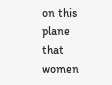on this plane that women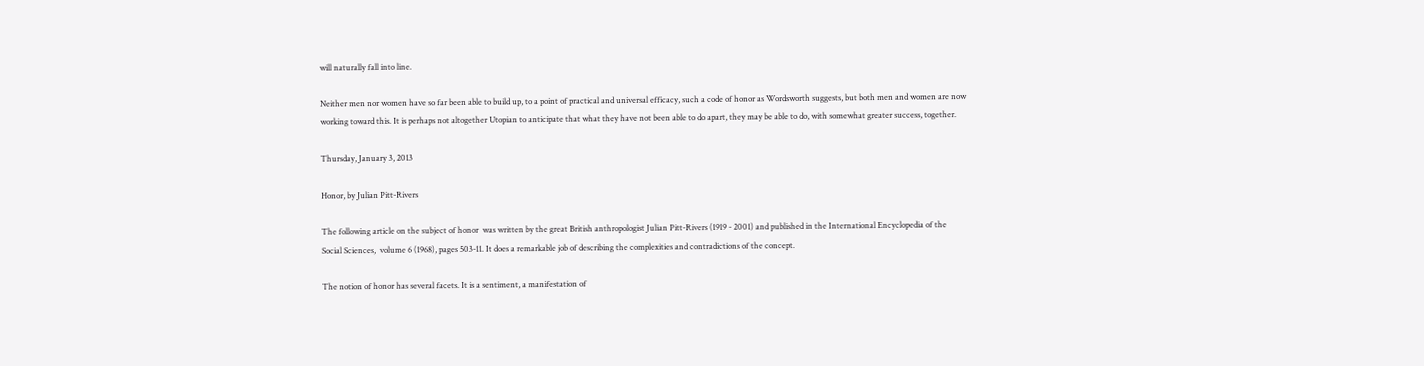will naturally fall into line.

Neither men nor women have so far been able to build up, to a point of practical and universal efficacy, such a code of honor as Wordsworth suggests, but both men and women are now working toward this. It is perhaps not altogether Utopian to anticipate that what they have not been able to do apart, they may be able to do, with somewhat greater success, together.

Thursday, January 3, 2013

Honor, by Julian Pitt-Rivers

The following article on the subject of honor  was written by the great British anthropologist Julian Pitt-Rivers (1919 - 2001) and published in the International Encyclopedia of the Social Sciences,  volume 6 (1968), pages 503-11. It does a remarkable job of describing the complexities and contradictions of the concept.

The notion of honor has several facets. It is a sentiment, a manifestation of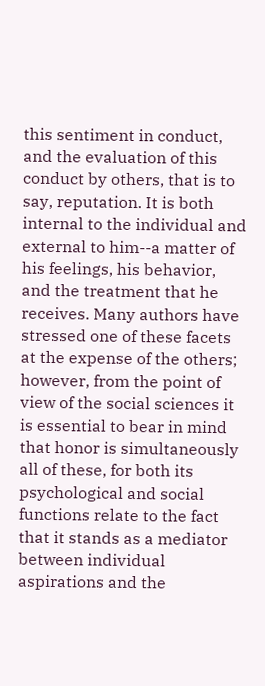this sentiment in conduct, and the evaluation of this conduct by others, that is to say, reputation. It is both internal to the individual and external to him--a matter of his feelings, his behavior, and the treatment that he receives. Many authors have stressed one of these facets at the expense of the others; however, from the point of view of the social sciences it is essential to bear in mind that honor is simultaneously all of these, for both its psychological and social functions relate to the fact that it stands as a mediator between individual aspirations and the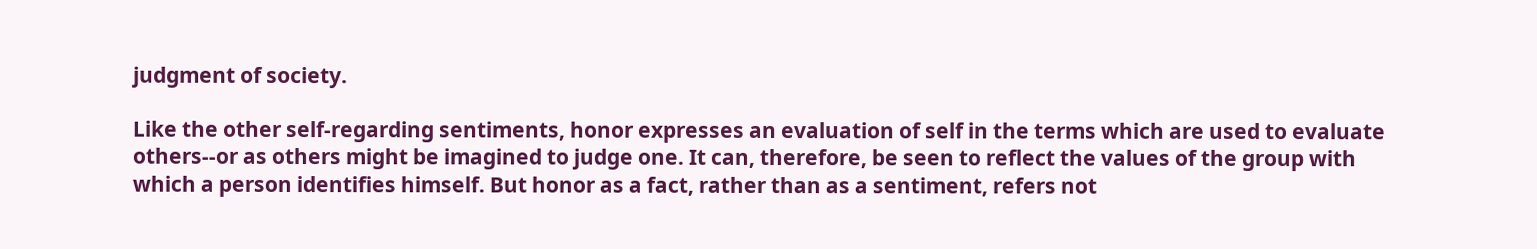judgment of society.

Like the other self-regarding sentiments, honor expresses an evaluation of self in the terms which are used to evaluate others--or as others might be imagined to judge one. It can, therefore, be seen to reflect the values of the group with which a person identifies himself. But honor as a fact, rather than as a sentiment, refers not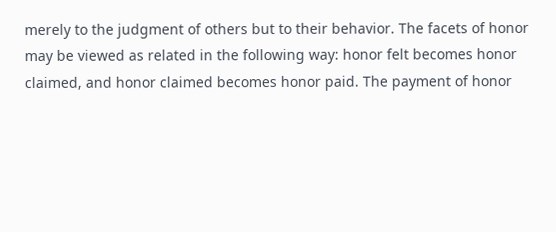merely to the judgment of others but to their behavior. The facets of honor may be viewed as related in the following way: honor felt becomes honor claimed, and honor claimed becomes honor paid. The payment of honor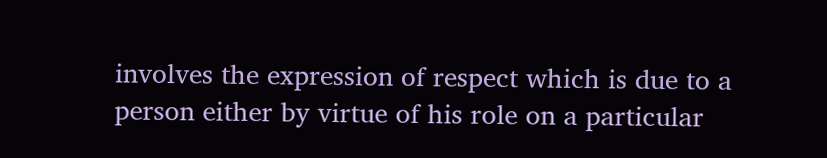involves the expression of respect which is due to a person either by virtue of his role on a particular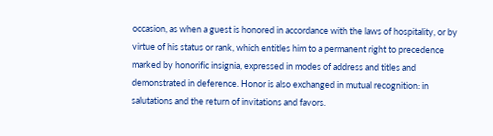occasion, as when a guest is honored in accordance with the laws of hospitality, or by virtue of his status or rank, which entitles him to a permanent right to precedence marked by honorific insignia, expressed in modes of address and titles and demonstrated in deference. Honor is also exchanged in mutual recognition: in salutations and the return of invitations and favors.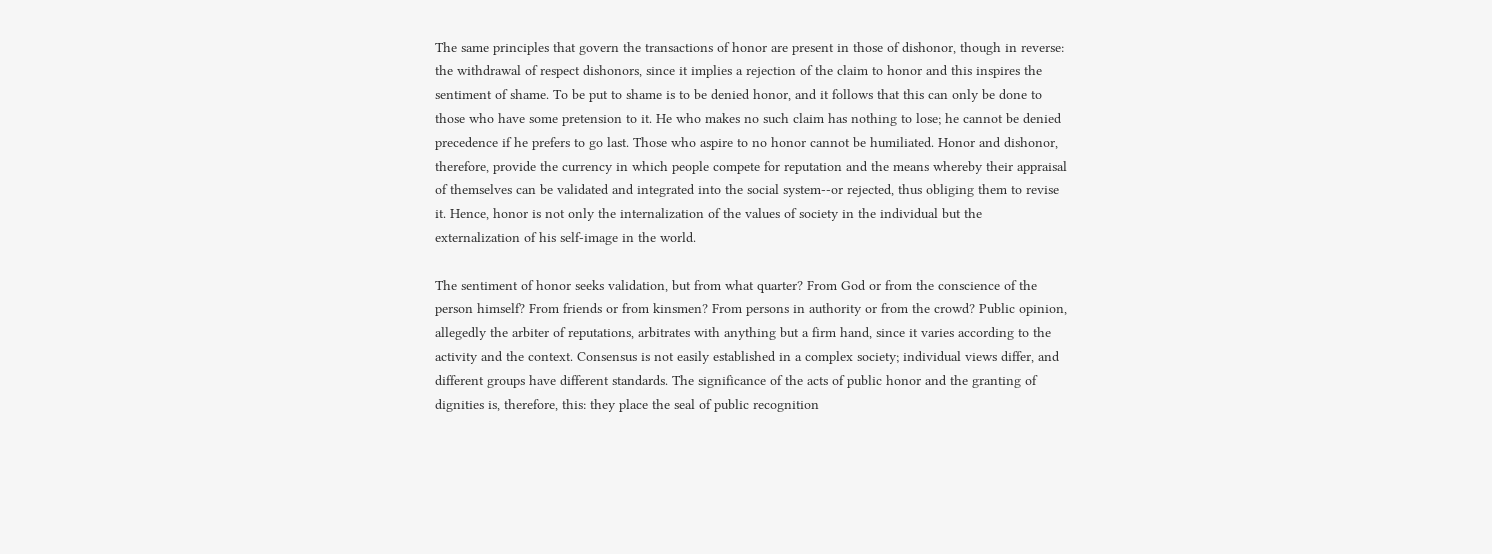The same principles that govern the transactions of honor are present in those of dishonor, though in reverse: the withdrawal of respect dishonors, since it implies a rejection of the claim to honor and this inspires the sentiment of shame. To be put to shame is to be denied honor, and it follows that this can only be done to those who have some pretension to it. He who makes no such claim has nothing to lose; he cannot be denied precedence if he prefers to go last. Those who aspire to no honor cannot be humiliated. Honor and dishonor, therefore, provide the currency in which people compete for reputation and the means whereby their appraisal of themselves can be validated and integrated into the social system--or rejected, thus obliging them to revise it. Hence, honor is not only the internalization of the values of society in the individual but the externalization of his self-image in the world.

The sentiment of honor seeks validation, but from what quarter? From God or from the conscience of the person himself? From friends or from kinsmen? From persons in authority or from the crowd? Public opinion, allegedly the arbiter of reputations, arbitrates with anything but a firm hand, since it varies according to the activity and the context. Consensus is not easily established in a complex society; individual views differ, and different groups have different standards. The significance of the acts of public honor and the granting of dignities is, therefore, this: they place the seal of public recognition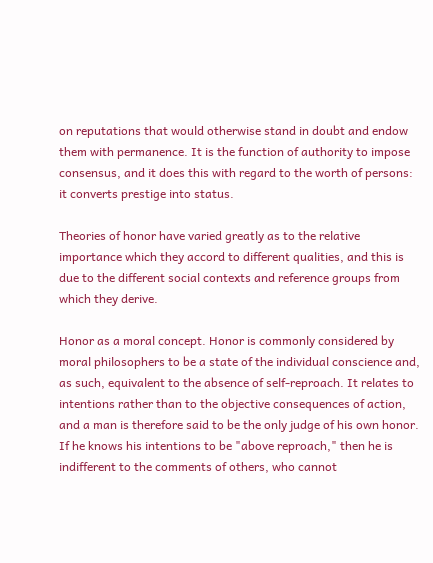on reputations that would otherwise stand in doubt and endow them with permanence. It is the function of authority to impose consensus, and it does this with regard to the worth of persons: it converts prestige into status.

Theories of honor have varied greatly as to the relative importance which they accord to different qualities, and this is due to the different social contexts and reference groups from which they derive.

Honor as a moral concept. Honor is commonly considered by moral philosophers to be a state of the individual conscience and, as such, equivalent to the absence of self-reproach. It relates to intentions rather than to the objective consequences of action, and a man is therefore said to be the only judge of his own honor. If he knows his intentions to be "above reproach," then he is indifferent to the comments of others, who cannot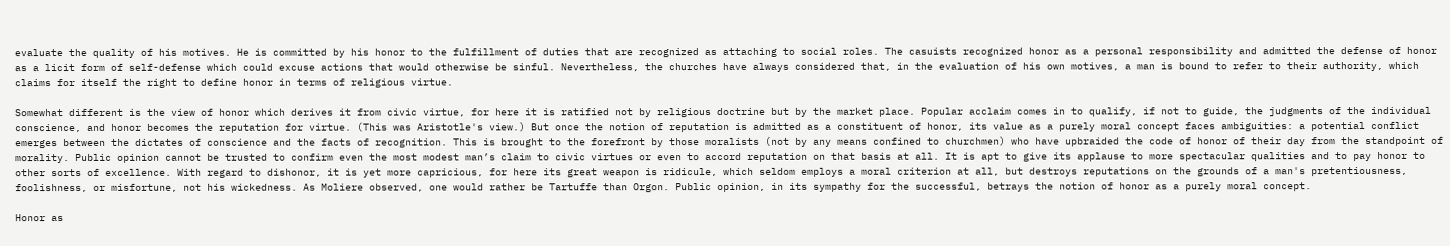evaluate the quality of his motives. He is committed by his honor to the fulfillment of duties that are recognized as attaching to social roles. The casuists recognized honor as a personal responsibility and admitted the defense of honor as a licit form of self-defense which could excuse actions that would otherwise be sinful. Nevertheless, the churches have always considered that, in the evaluation of his own motives, a man is bound to refer to their authority, which claims for itself the right to define honor in terms of religious virtue.

Somewhat different is the view of honor which derives it from civic virtue, for here it is ratified not by religious doctrine but by the market place. Popular acclaim comes in to qualify, if not to guide, the judgments of the individual conscience, and honor becomes the reputation for virtue. (This was Aristotle's view.) But once the notion of reputation is admitted as a constituent of honor, its value as a purely moral concept faces ambiguities: a potential conflict emerges between the dictates of conscience and the facts of recognition. This is brought to the forefront by those moralists (not by any means confined to churchmen) who have upbraided the code of honor of their day from the standpoint of morality. Public opinion cannot be trusted to confirm even the most modest man’s claim to civic virtues or even to accord reputation on that basis at all. It is apt to give its applause to more spectacular qualities and to pay honor to other sorts of excellence. With regard to dishonor, it is yet more capricious, for here its great weapon is ridicule, which seldom employs a moral criterion at all, but destroys reputations on the grounds of a man's pretentiousness, foolishness, or misfortune, not his wickedness. As Moliere observed, one would rather be Tartuffe than Orgon. Public opinion, in its sympathy for the successful, betrays the notion of honor as a purely moral concept.

Honor as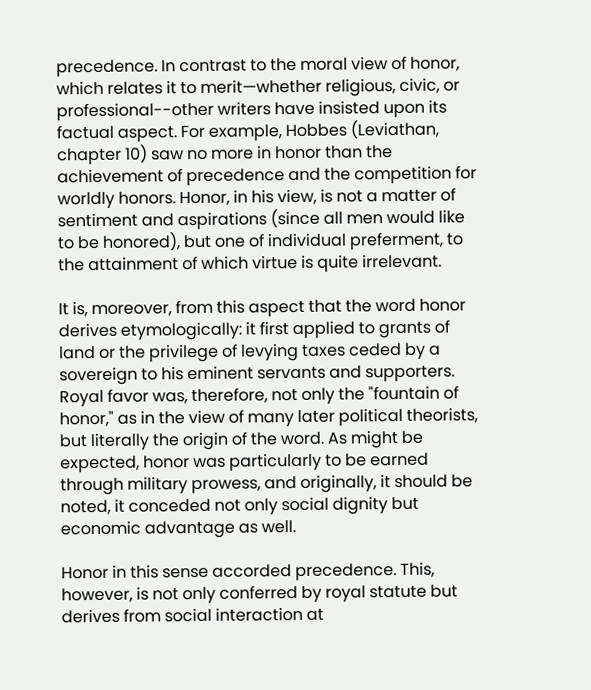precedence. In contrast to the moral view of honor, which relates it to merit—whether religious, civic, or professional--other writers have insisted upon its factual aspect. For example, Hobbes (Leviathan, chapter 10) saw no more in honor than the achievement of precedence and the competition for worldly honors. Honor, in his view, is not a matter of sentiment and aspirations (since all men would like to be honored), but one of individual preferment, to the attainment of which virtue is quite irrelevant.

It is, moreover, from this aspect that the word honor derives etymologically: it first applied to grants of land or the privilege of levying taxes ceded by a sovereign to his eminent servants and supporters. Royal favor was, therefore, not only the "fountain of honor," as in the view of many later political theorists, but literally the origin of the word. As might be expected, honor was particularly to be earned through military prowess, and originally, it should be noted, it conceded not only social dignity but economic advantage as well.

Honor in this sense accorded precedence. This, however, is not only conferred by royal statute but derives from social interaction at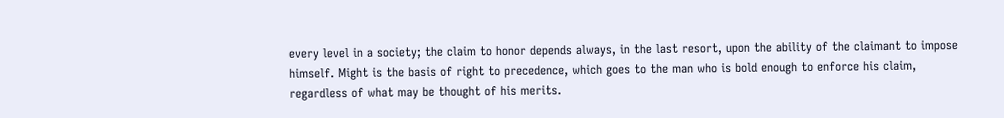every level in a society; the claim to honor depends always, in the last resort, upon the ability of the claimant to impose himself. Might is the basis of right to precedence, which goes to the man who is bold enough to enforce his claim, regardless of what may be thought of his merits.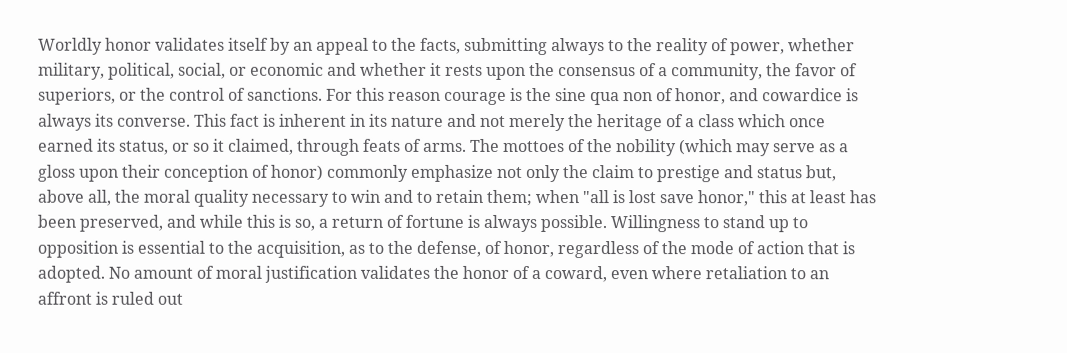Worldly honor validates itself by an appeal to the facts, submitting always to the reality of power, whether military, political, social, or economic and whether it rests upon the consensus of a community, the favor of superiors, or the control of sanctions. For this reason courage is the sine qua non of honor, and cowardice is always its converse. This fact is inherent in its nature and not merely the heritage of a class which once earned its status, or so it claimed, through feats of arms. The mottoes of the nobility (which may serve as a gloss upon their conception of honor) commonly emphasize not only the claim to prestige and status but, above all, the moral quality necessary to win and to retain them; when "all is lost save honor," this at least has been preserved, and while this is so, a return of fortune is always possible. Willingness to stand up to opposition is essential to the acquisition, as to the defense, of honor, regardless of the mode of action that is adopted. No amount of moral justification validates the honor of a coward, even where retaliation to an affront is ruled out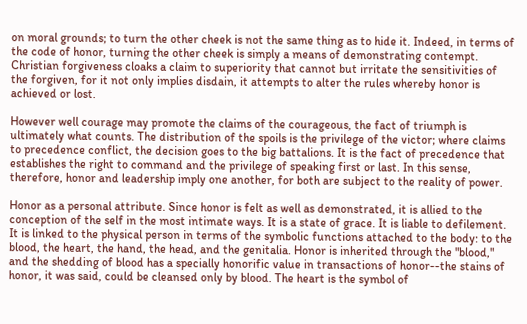on moral grounds; to turn the other cheek is not the same thing as to hide it. Indeed, in terms of the code of honor, turning the other cheek is simply a means of demonstrating contempt. Christian forgiveness cloaks a claim to superiority that cannot but irritate the sensitivities of the forgiven, for it not only implies disdain, it attempts to alter the rules whereby honor is achieved or lost.

However well courage may promote the claims of the courageous, the fact of triumph is ultimately what counts. The distribution of the spoils is the privilege of the victor; where claims to precedence conflict, the decision goes to the big battalions. It is the fact of precedence that establishes the right to command and the privilege of speaking first or last. In this sense, therefore, honor and leadership imply one another, for both are subject to the reality of power.

Honor as a personal attribute. Since honor is felt as well as demonstrated, it is allied to the conception of the self in the most intimate ways. It is a state of grace. It is liable to defilement. It is linked to the physical person in terms of the symbolic functions attached to the body: to the blood, the heart, the hand, the head, and the genitalia. Honor is inherited through the "blood," and the shedding of blood has a specially honorific value in transactions of honor--the stains of honor, it was said, could be cleansed only by blood. The heart is the symbol of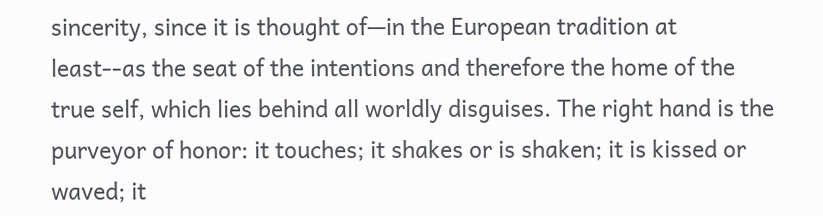sincerity, since it is thought of—in the European tradition at least--as the seat of the intentions and therefore the home of the true self, which lies behind all worldly disguises. The right hand is the purveyor of honor: it touches; it shakes or is shaken; it is kissed or waved; it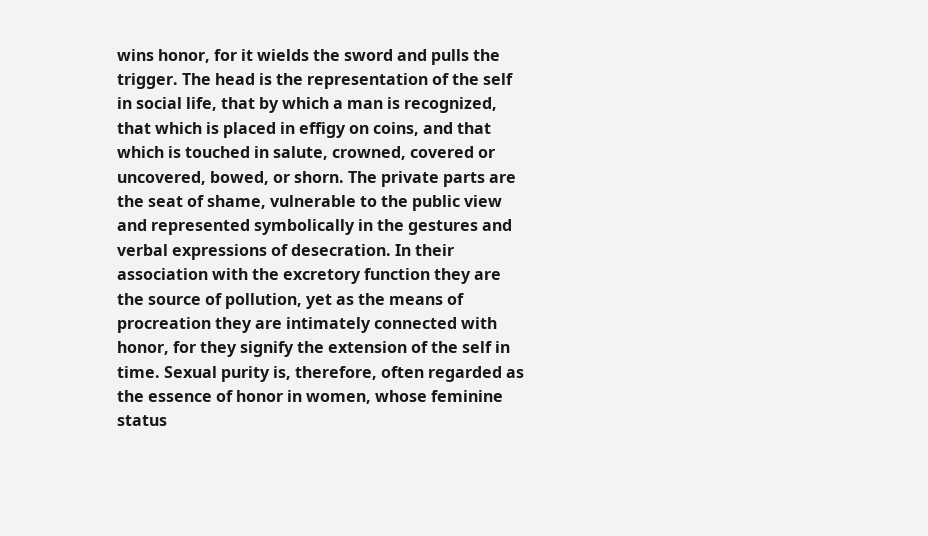wins honor, for it wields the sword and pulls the trigger. The head is the representation of the self in social life, that by which a man is recognized, that which is placed in effigy on coins, and that which is touched in salute, crowned, covered or uncovered, bowed, or shorn. The private parts are the seat of shame, vulnerable to the public view and represented symbolically in the gestures and verbal expressions of desecration. In their association with the excretory function they are the source of pollution, yet as the means of procreation they are intimately connected with honor, for they signify the extension of the self in time. Sexual purity is, therefore, often regarded as the essence of honor in women, whose feminine status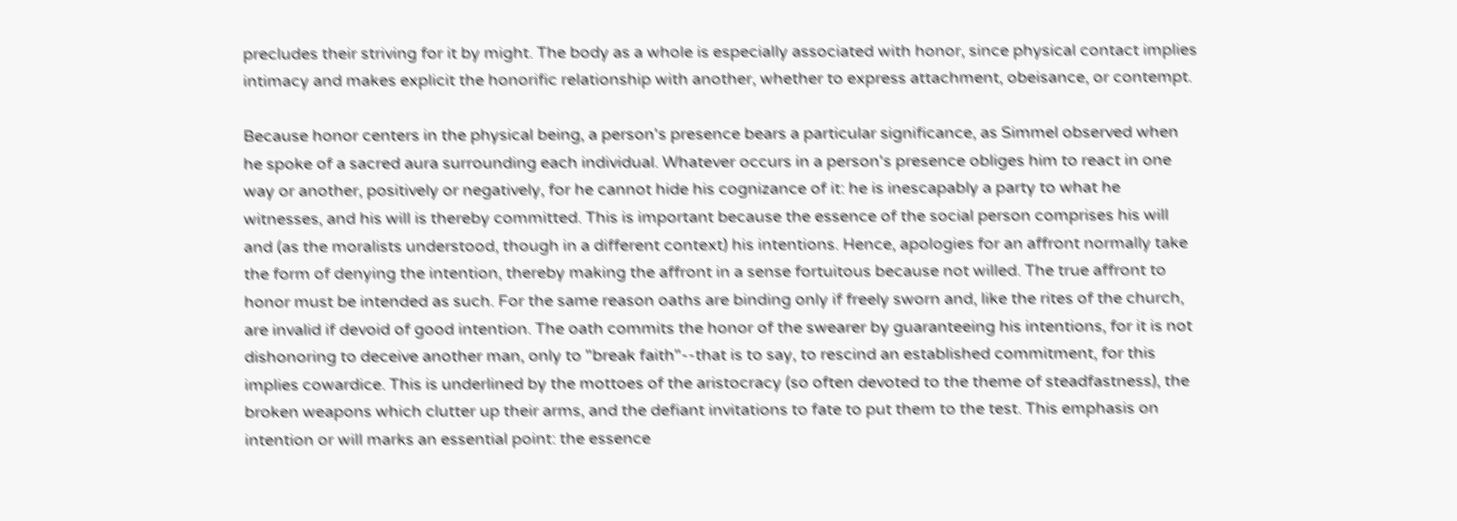precludes their striving for it by might. The body as a whole is especially associated with honor, since physical contact implies intimacy and makes explicit the honorific relationship with another, whether to express attachment, obeisance, or contempt.

Because honor centers in the physical being, a person's presence bears a particular significance, as Simmel observed when he spoke of a sacred aura surrounding each individual. Whatever occurs in a person's presence obliges him to react in one way or another, positively or negatively, for he cannot hide his cognizance of it: he is inescapably a party to what he witnesses, and his will is thereby committed. This is important because the essence of the social person comprises his will and (as the moralists understood, though in a different context) his intentions. Hence, apologies for an affront normally take the form of denying the intention, thereby making the affront in a sense fortuitous because not willed. The true affront to honor must be intended as such. For the same reason oaths are binding only if freely sworn and, like the rites of the church, are invalid if devoid of good intention. The oath commits the honor of the swearer by guaranteeing his intentions, for it is not dishonoring to deceive another man, only to "break faith"--that is to say, to rescind an established commitment, for this implies cowardice. This is underlined by the mottoes of the aristocracy (so often devoted to the theme of steadfastness), the broken weapons which clutter up their arms, and the defiant invitations to fate to put them to the test. This emphasis on intention or will marks an essential point: the essence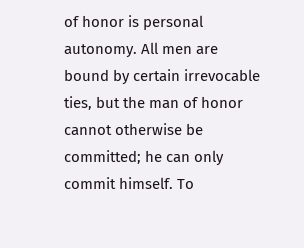of honor is personal autonomy. All men are bound by certain irrevocable ties, but the man of honor cannot otherwise be committed; he can only commit himself. To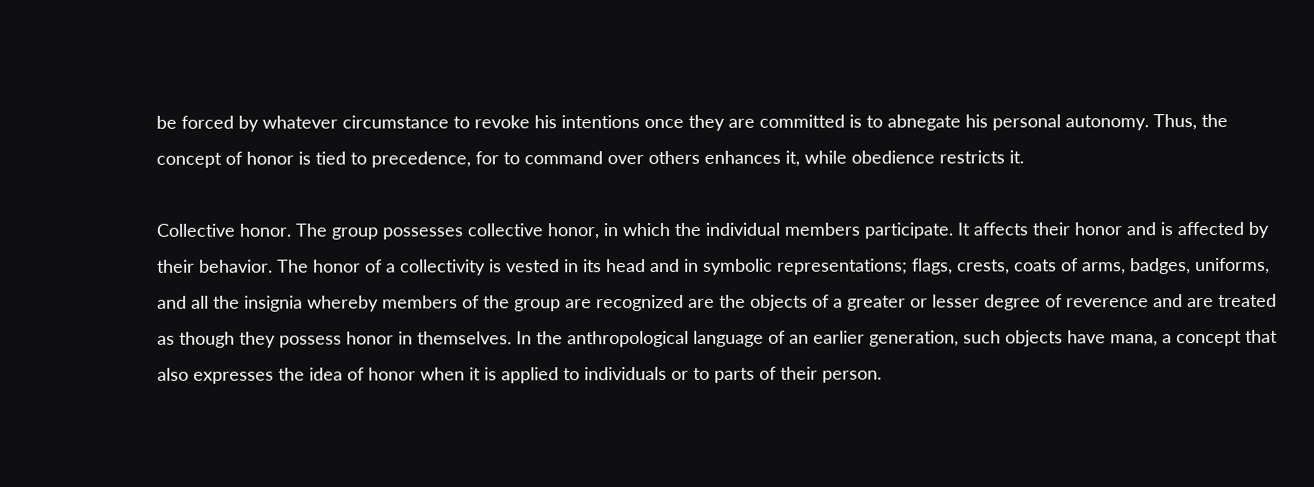be forced by whatever circumstance to revoke his intentions once they are committed is to abnegate his personal autonomy. Thus, the concept of honor is tied to precedence, for to command over others enhances it, while obedience restricts it.

Collective honor. The group possesses collective honor, in which the individual members participate. It affects their honor and is affected by their behavior. The honor of a collectivity is vested in its head and in symbolic representations; flags, crests, coats of arms, badges, uniforms, and all the insignia whereby members of the group are recognized are the objects of a greater or lesser degree of reverence and are treated as though they possess honor in themselves. In the anthropological language of an earlier generation, such objects have mana, a concept that also expresses the idea of honor when it is applied to individuals or to parts of their person.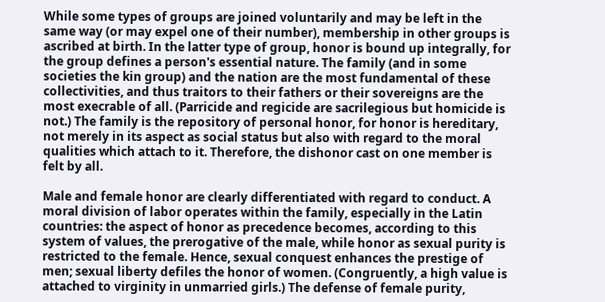While some types of groups are joined voluntarily and may be left in the same way (or may expel one of their number), membership in other groups is ascribed at birth. In the latter type of group, honor is bound up integrally, for the group defines a person's essential nature. The family (and in some societies the kin group) and the nation are the most fundamental of these collectivities, and thus traitors to their fathers or their sovereigns are the most execrable of all. (Parricide and regicide are sacrilegious but homicide is not.) The family is the repository of personal honor, for honor is hereditary, not merely in its aspect as social status but also with regard to the moral qualities which attach to it. Therefore, the dishonor cast on one member is felt by all.

Male and female honor are clearly differentiated with regard to conduct. A moral division of labor operates within the family, especially in the Latin countries: the aspect of honor as precedence becomes, according to this system of values, the prerogative of the male, while honor as sexual purity is restricted to the female. Hence, sexual conquest enhances the prestige of men; sexual liberty defiles the honor of women. (Congruently, a high value is attached to virginity in unmarried girls.) The defense of female purity,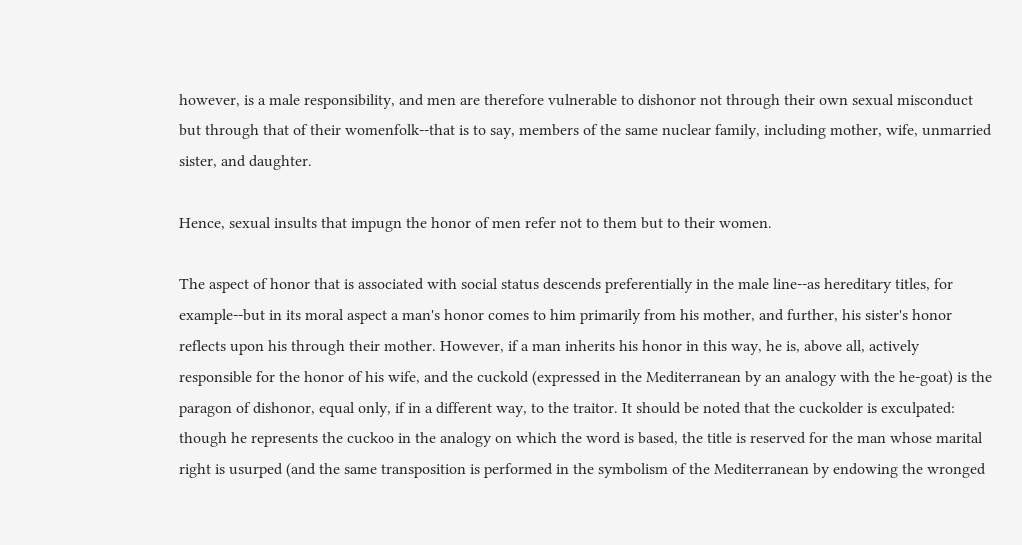however, is a male responsibility, and men are therefore vulnerable to dishonor not through their own sexual misconduct but through that of their womenfolk--that is to say, members of the same nuclear family, including mother, wife, unmarried sister, and daughter.

Hence, sexual insults that impugn the honor of men refer not to them but to their women.

The aspect of honor that is associated with social status descends preferentially in the male line--as hereditary titles, for example--but in its moral aspect a man's honor comes to him primarily from his mother, and further, his sister's honor reflects upon his through their mother. However, if a man inherits his honor in this way, he is, above all, actively responsible for the honor of his wife, and the cuckold (expressed in the Mediterranean by an analogy with the he-goat) is the paragon of dishonor, equal only, if in a different way, to the traitor. It should be noted that the cuckolder is exculpated: though he represents the cuckoo in the analogy on which the word is based, the title is reserved for the man whose marital right is usurped (and the same transposition is performed in the symbolism of the Mediterranean by endowing the wronged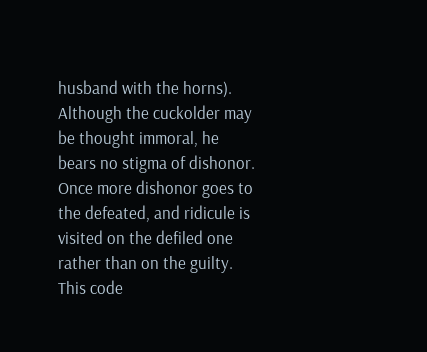husband with the horns). Although the cuckolder may be thought immoral, he bears no stigma of dishonor. Once more dishonor goes to the defeated, and ridicule is visited on the defiled one rather than on the guilty. This code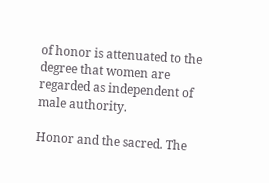of honor is attenuated to the degree that women are regarded as independent of male authority.

Honor and the sacred. The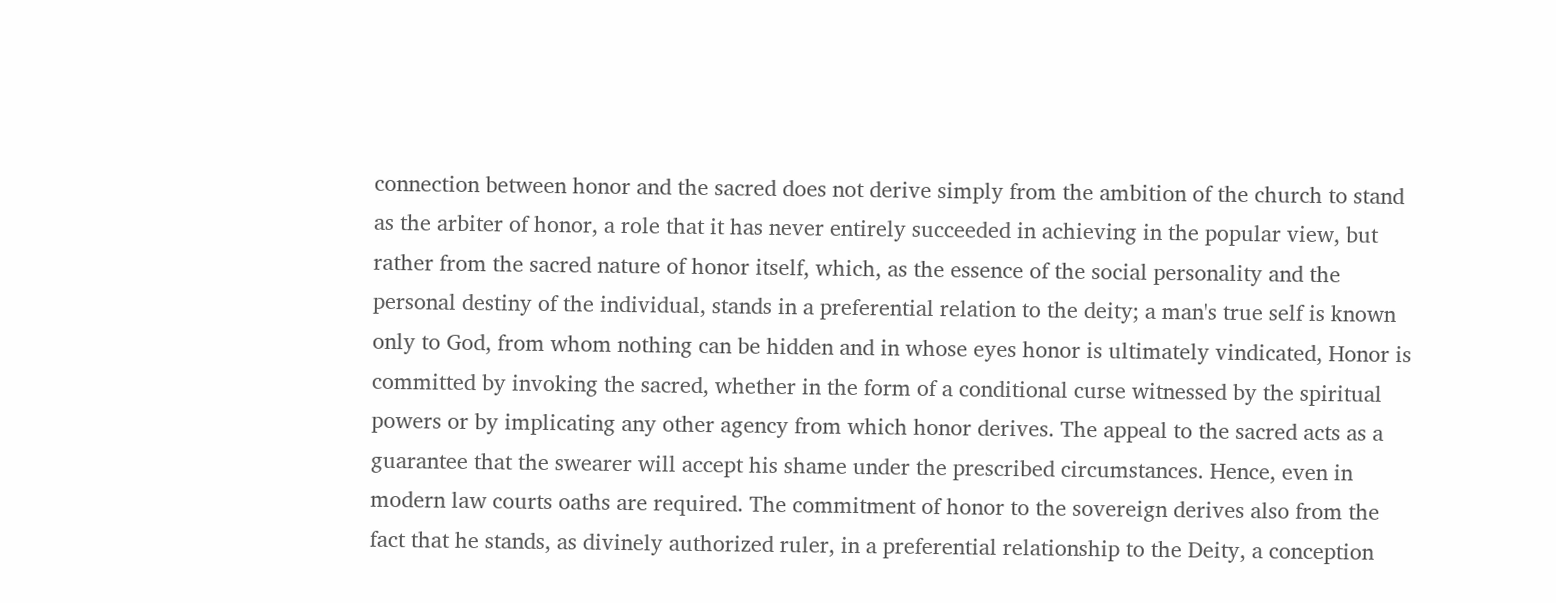connection between honor and the sacred does not derive simply from the ambition of the church to stand as the arbiter of honor, a role that it has never entirely succeeded in achieving in the popular view, but rather from the sacred nature of honor itself, which, as the essence of the social personality and the personal destiny of the individual, stands in a preferential relation to the deity; a man's true self is known only to God, from whom nothing can be hidden and in whose eyes honor is ultimately vindicated, Honor is committed by invoking the sacred, whether in the form of a conditional curse witnessed by the spiritual powers or by implicating any other agency from which honor derives. The appeal to the sacred acts as a guarantee that the swearer will accept his shame under the prescribed circumstances. Hence, even in modern law courts oaths are required. The commitment of honor to the sovereign derives also from the fact that he stands, as divinely authorized ruler, in a preferential relationship to the Deity, a conception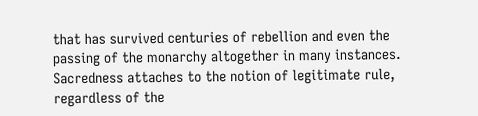that has survived centuries of rebellion and even the passing of the monarchy altogether in many instances. Sacredness attaches to the notion of legitimate rule, regardless of the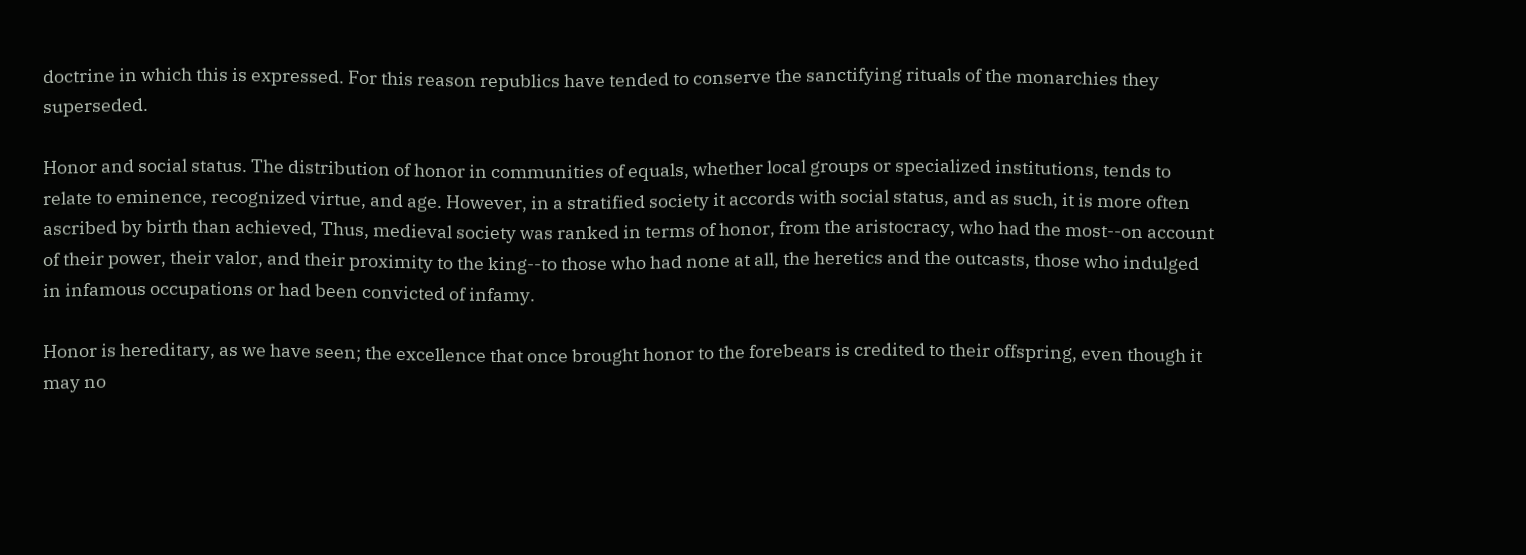doctrine in which this is expressed. For this reason republics have tended to conserve the sanctifying rituals of the monarchies they superseded.

Honor and social status. The distribution of honor in communities of equals, whether local groups or specialized institutions, tends to relate to eminence, recognized virtue, and age. However, in a stratified society it accords with social status, and as such, it is more often ascribed by birth than achieved, Thus, medieval society was ranked in terms of honor, from the aristocracy, who had the most--on account of their power, their valor, and their proximity to the king--to those who had none at all, the heretics and the outcasts, those who indulged in infamous occupations or had been convicted of infamy.

Honor is hereditary, as we have seen; the excellence that once brought honor to the forebears is credited to their offspring, even though it may no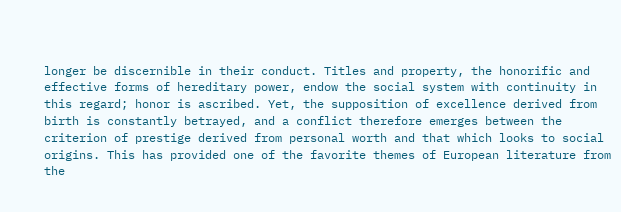longer be discernible in their conduct. Titles and property, the honorific and effective forms of hereditary power, endow the social system with continuity in this regard; honor is ascribed. Yet, the supposition of excellence derived from birth is constantly betrayed, and a conflict therefore emerges between the criterion of prestige derived from personal worth and that which looks to social origins. This has provided one of the favorite themes of European literature from the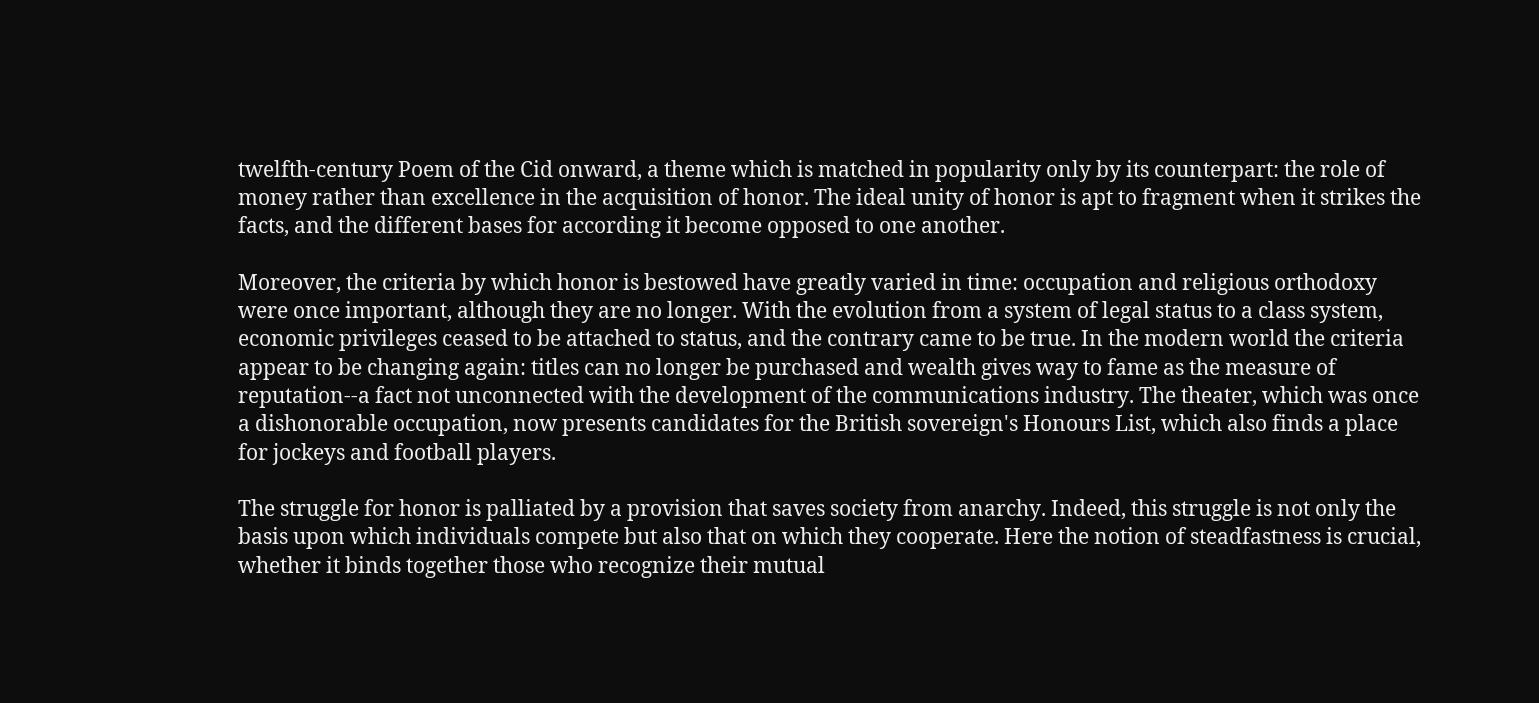twelfth-century Poem of the Cid onward, a theme which is matched in popularity only by its counterpart: the role of money rather than excellence in the acquisition of honor. The ideal unity of honor is apt to fragment when it strikes the facts, and the different bases for according it become opposed to one another.

Moreover, the criteria by which honor is bestowed have greatly varied in time: occupation and religious orthodoxy were once important, although they are no longer. With the evolution from a system of legal status to a class system, economic privileges ceased to be attached to status, and the contrary came to be true. In the modern world the criteria appear to be changing again: titles can no longer be purchased and wealth gives way to fame as the measure of reputation--a fact not unconnected with the development of the communications industry. The theater, which was once a dishonorable occupation, now presents candidates for the British sovereign's Honours List, which also finds a place for jockeys and football players.

The struggle for honor is palliated by a provision that saves society from anarchy. Indeed, this struggle is not only the basis upon which individuals compete but also that on which they cooperate. Here the notion of steadfastness is crucial, whether it binds together those who recognize their mutual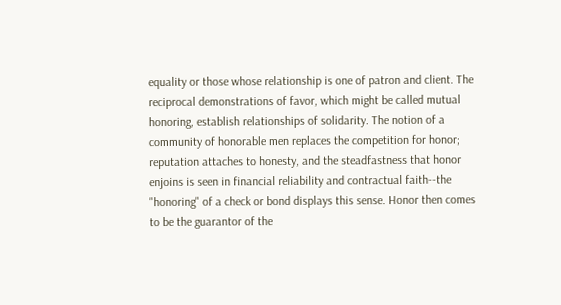equality or those whose relationship is one of patron and client. The reciprocal demonstrations of favor, which might be called mutual honoring, establish relationships of solidarity. The notion of a community of honorable men replaces the competition for honor; reputation attaches to honesty, and the steadfastness that honor enjoins is seen in financial reliability and contractual faith--the "honoring" of a check or bond displays this sense. Honor then comes to be the guarantor of the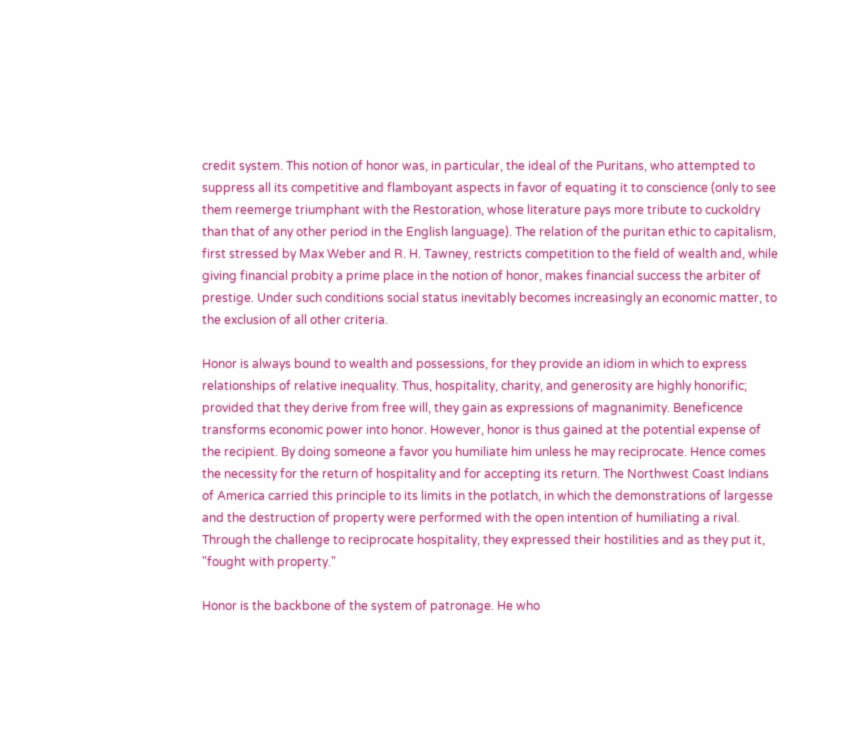credit system. This notion of honor was, in particular, the ideal of the Puritans, who attempted to suppress all its competitive and flamboyant aspects in favor of equating it to conscience (only to see them reemerge triumphant with the Restoration, whose literature pays more tribute to cuckoldry than that of any other period in the English language). The relation of the puritan ethic to capitalism, first stressed by Max Weber and R. H. Tawney, restricts competition to the field of wealth and, while giving financial probity a prime place in the notion of honor, makes financial success the arbiter of prestige. Under such conditions social status inevitably becomes increasingly an economic matter, to the exclusion of all other criteria.

Honor is always bound to wealth and possessions, for they provide an idiom in which to express relationships of relative inequality. Thus, hospitality, charity, and generosity are highly honorific; provided that they derive from free will, they gain as expressions of magnanimity. Beneficence transforms economic power into honor. However, honor is thus gained at the potential expense of the recipient. By doing someone a favor you humiliate him unless he may reciprocate. Hence comes the necessity for the return of hospitality and for accepting its return. The Northwest Coast Indians of America carried this principle to its limits in the potlatch, in which the demonstrations of largesse and the destruction of property were performed with the open intention of humiliating a rival. Through the challenge to reciprocate hospitality, they expressed their hostilities and as they put it, "fought with property."

Honor is the backbone of the system of patronage. He who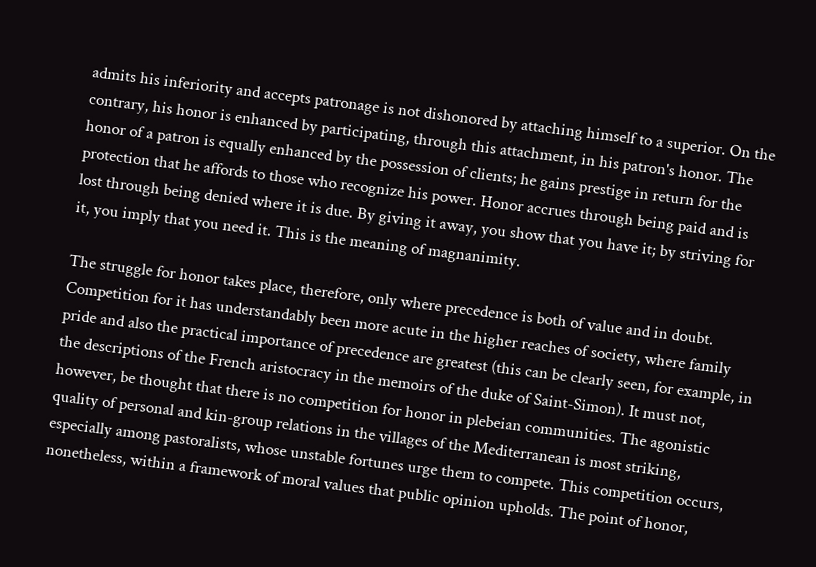admits his inferiority and accepts patronage is not dishonored by attaching himself to a superior. On the contrary, his honor is enhanced by participating, through this attachment, in his patron's honor. The honor of a patron is equally enhanced by the possession of clients; he gains prestige in return for the protection that he affords to those who recognize his power. Honor accrues through being paid and is lost through being denied where it is due. By giving it away, you show that you have it; by striving for it, you imply that you need it. This is the meaning of magnanimity.

The struggle for honor takes place, therefore, only where precedence is both of value and in doubt. Competition for it has understandably been more acute in the higher reaches of society, where family pride and also the practical importance of precedence are greatest (this can be clearly seen, for example, in the descriptions of the French aristocracy in the memoirs of the duke of Saint-Simon). It must not, however, be thought that there is no competition for honor in plebeian communities. The agonistic quality of personal and kin-group relations in the villages of the Mediterranean is most striking, especially among pastoralists, whose unstable fortunes urge them to compete. This competition occurs, nonetheless, within a framework of moral values that public opinion upholds. The point of honor,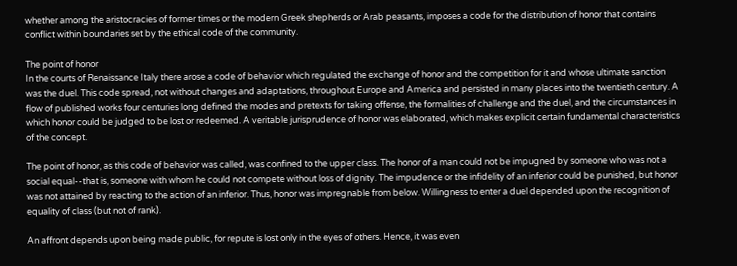whether among the aristocracies of former times or the modern Greek shepherds or Arab peasants, imposes a code for the distribution of honor that contains conflict within boundaries set by the ethical code of the community.

The point of honor
In the courts of Renaissance Italy there arose a code of behavior which regulated the exchange of honor and the competition for it and whose ultimate sanction was the duel. This code spread, not without changes and adaptations, throughout Europe and America and persisted in many places into the twentieth century. A flow of published works four centuries long defined the modes and pretexts for taking offense, the formalities of challenge and the duel, and the circumstances in which honor could be judged to be lost or redeemed. A veritable jurisprudence of honor was elaborated, which makes explicit certain fundamental characteristics of the concept.

The point of honor, as this code of behavior was called, was confined to the upper class. The honor of a man could not be impugned by someone who was not a social equal--that is, someone with whom he could not compete without loss of dignity. The impudence or the infidelity of an inferior could be punished, but honor was not attained by reacting to the action of an inferior. Thus, honor was impregnable from below. Willingness to enter a duel depended upon the recognition of equality of class (but not of rank).

An affront depends upon being made public, for repute is lost only in the eyes of others. Hence, it was even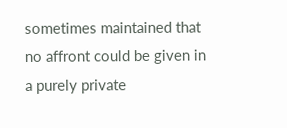sometimes maintained that no affront could be given in a purely private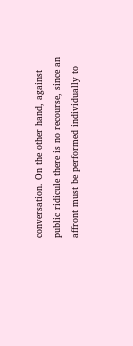conversation. On the other hand, against public ridicule there is no recourse, since an affront must be performed individually to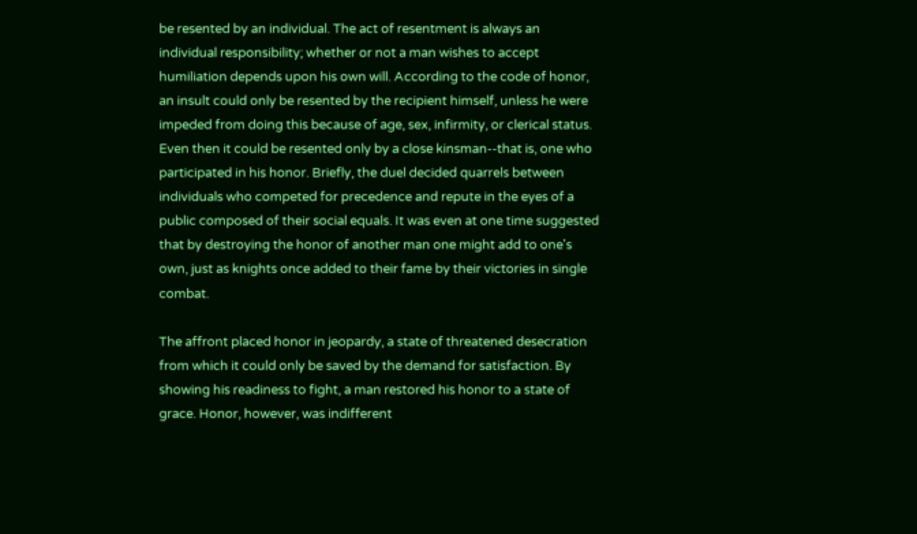be resented by an individual. The act of resentment is always an individual responsibility; whether or not a man wishes to accept humiliation depends upon his own will. According to the code of honor, an insult could only be resented by the recipient himself, unless he were impeded from doing this because of age, sex, infirmity, or clerical status. Even then it could be resented only by a close kinsman--that is, one who participated in his honor. Briefly, the duel decided quarrels between individuals who competed for precedence and repute in the eyes of a public composed of their social equals. It was even at one time suggested that by destroying the honor of another man one might add to one's own, just as knights once added to their fame by their victories in single combat.

The affront placed honor in jeopardy, a state of threatened desecration from which it could only be saved by the demand for satisfaction. By showing his readiness to fight, a man restored his honor to a state of grace. Honor, however, was indifferent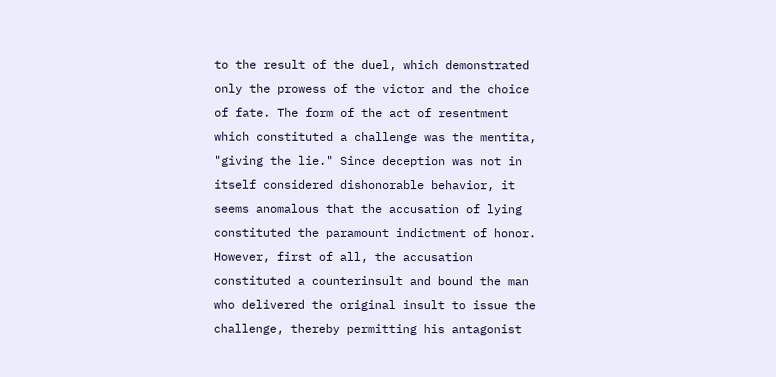to the result of the duel, which demonstrated only the prowess of the victor and the choice of fate. The form of the act of resentment which constituted a challenge was the mentita, "giving the lie." Since deception was not in itself considered dishonorable behavior, it seems anomalous that the accusation of lying constituted the paramount indictment of honor. However, first of all, the accusation constituted a counterinsult and bound the man who delivered the original insult to issue the challenge, thereby permitting his antagonist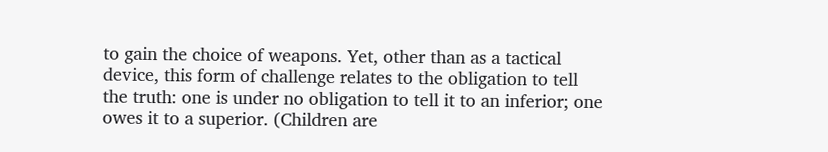to gain the choice of weapons. Yet, other than as a tactical device, this form of challenge relates to the obligation to tell the truth: one is under no obligation to tell it to an inferior; one owes it to a superior. (Children are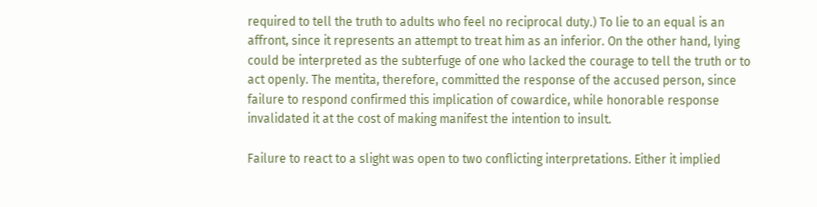required to tell the truth to adults who feel no reciprocal duty.) To lie to an equal is an affront, since it represents an attempt to treat him as an inferior. On the other hand, lying could be interpreted as the subterfuge of one who lacked the courage to tell the truth or to act openly. The mentita, therefore, committed the response of the accused person, since failure to respond confirmed this implication of cowardice, while honorable response invalidated it at the cost of making manifest the intention to insult.

Failure to react to a slight was open to two conflicting interpretations. Either it implied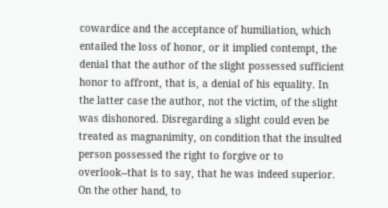cowardice and the acceptance of humiliation, which entailed the loss of honor, or it implied contempt, the denial that the author of the slight possessed sufficient honor to affront, that is, a denial of his equality. In the latter case the author, not the victim, of the slight was dishonored. Disregarding a slight could even be treated as magnanimity, on condition that the insulted person possessed the right to forgive or to overlook--that is to say, that he was indeed superior. On the other hand, to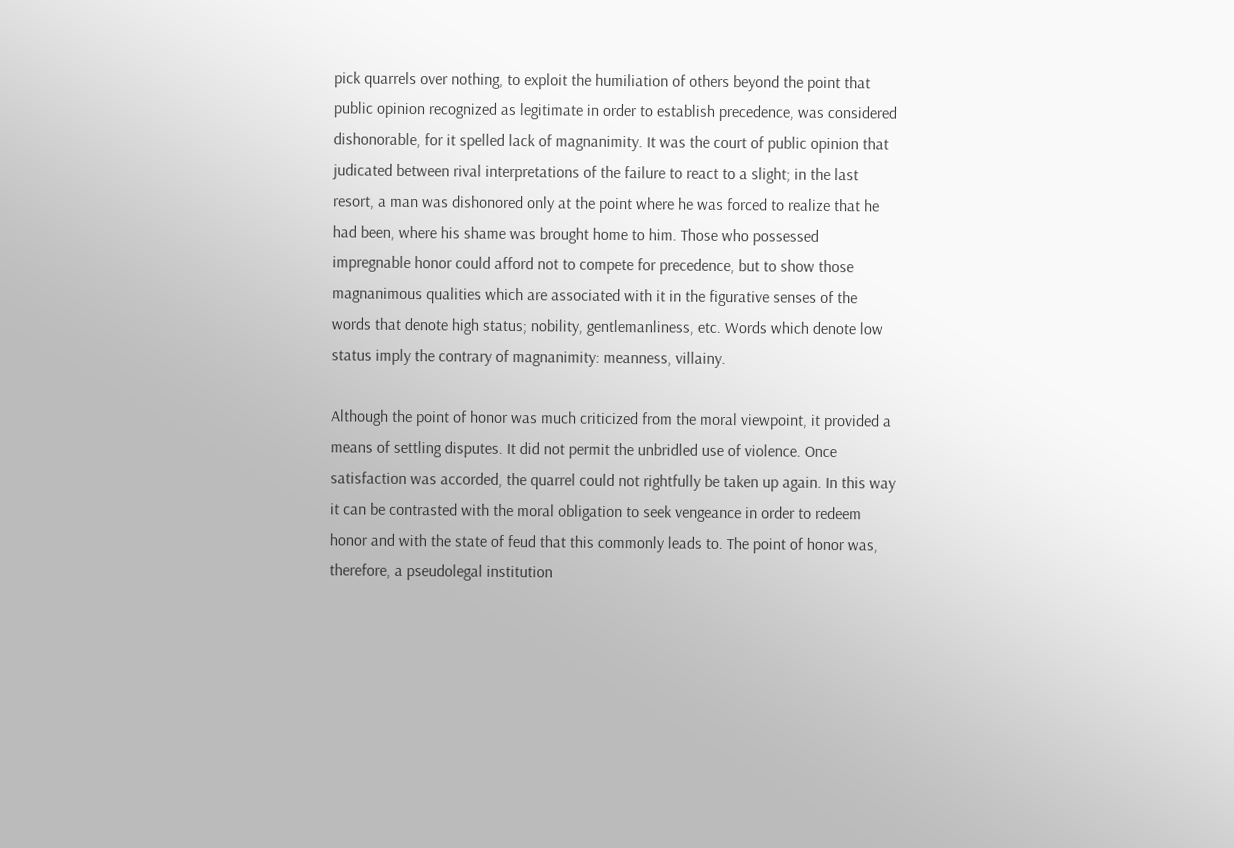pick quarrels over nothing, to exploit the humiliation of others beyond the point that public opinion recognized as legitimate in order to establish precedence, was considered dishonorable, for it spelled lack of magnanimity. It was the court of public opinion that judicated between rival interpretations of the failure to react to a slight; in the last resort, a man was dishonored only at the point where he was forced to realize that he had been, where his shame was brought home to him. Those who possessed impregnable honor could afford not to compete for precedence, but to show those magnanimous qualities which are associated with it in the figurative senses of the words that denote high status; nobility, gentlemanliness, etc. Words which denote low status imply the contrary of magnanimity: meanness, villainy.

Although the point of honor was much criticized from the moral viewpoint, it provided a means of settling disputes. It did not permit the unbridled use of violence. Once satisfaction was accorded, the quarrel could not rightfully be taken up again. In this way it can be contrasted with the moral obligation to seek vengeance in order to redeem honor and with the state of feud that this commonly leads to. The point of honor was, therefore, a pseudolegal institution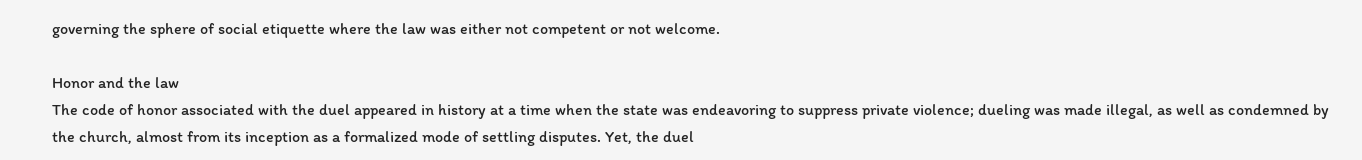governing the sphere of social etiquette where the law was either not competent or not welcome.

Honor and the law
The code of honor associated with the duel appeared in history at a time when the state was endeavoring to suppress private violence; dueling was made illegal, as well as condemned by the church, almost from its inception as a formalized mode of settling disputes. Yet, the duel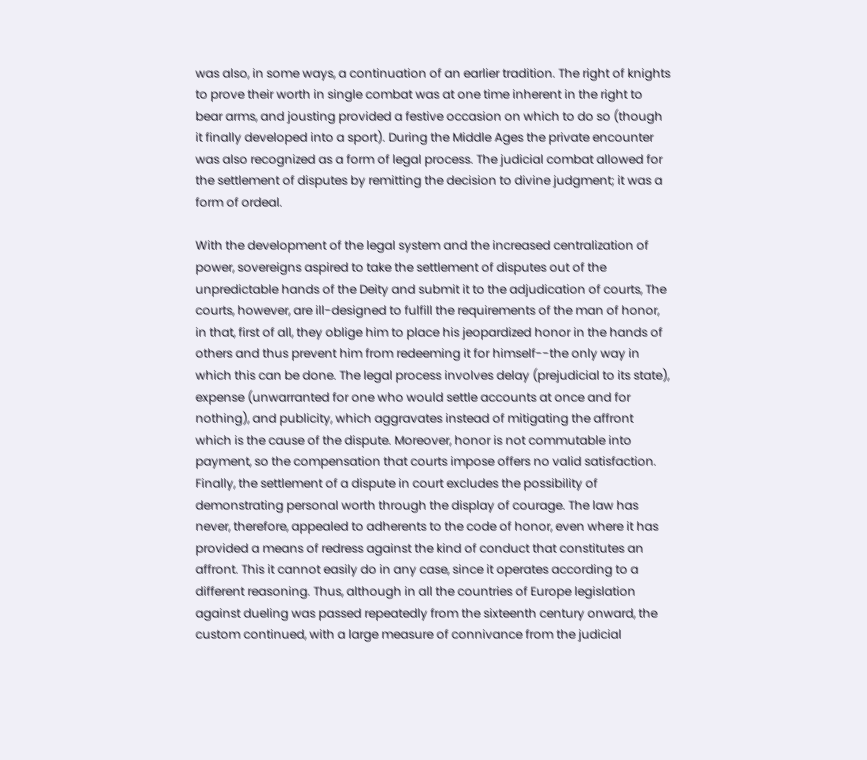was also, in some ways, a continuation of an earlier tradition. The right of knights to prove their worth in single combat was at one time inherent in the right to bear arms, and jousting provided a festive occasion on which to do so (though it finally developed into a sport). During the Middle Ages the private encounter was also recognized as a form of legal process. The judicial combat allowed for the settlement of disputes by remitting the decision to divine judgment; it was a form of ordeal.

With the development of the legal system and the increased centralization of power, sovereigns aspired to take the settlement of disputes out of the unpredictable hands of the Deity and submit it to the adjudication of courts, The courts, however, are ill-designed to fulfill the requirements of the man of honor, in that, first of all, they oblige him to place his jeopardized honor in the hands of others and thus prevent him from redeeming it for himself--the only way in which this can be done. The legal process involves delay (prejudicial to its state), expense (unwarranted for one who would settle accounts at once and for nothing), and publicity, which aggravates instead of mitigating the affront which is the cause of the dispute. Moreover, honor is not commutable into payment, so the compensation that courts impose offers no valid satisfaction. Finally, the settlement of a dispute in court excludes the possibility of demonstrating personal worth through the display of courage. The law has never, therefore, appealed to adherents to the code of honor, even where it has provided a means of redress against the kind of conduct that constitutes an affront. This it cannot easily do in any case, since it operates according to a different reasoning. Thus, although in all the countries of Europe legislation against dueling was passed repeatedly from the sixteenth century onward, the custom continued, with a large measure of connivance from the judicial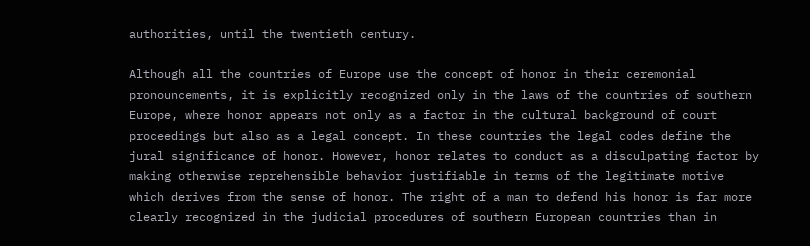authorities, until the twentieth century.

Although all the countries of Europe use the concept of honor in their ceremonial pronouncements, it is explicitly recognized only in the laws of the countries of southern Europe, where honor appears not only as a factor in the cultural background of court proceedings but also as a legal concept. In these countries the legal codes define the jural significance of honor. However, honor relates to conduct as a disculpating factor by making otherwise reprehensible behavior justifiable in terms of the legitimate motive which derives from the sense of honor. The right of a man to defend his honor is far more clearly recognized in the judicial procedures of southern European countries than in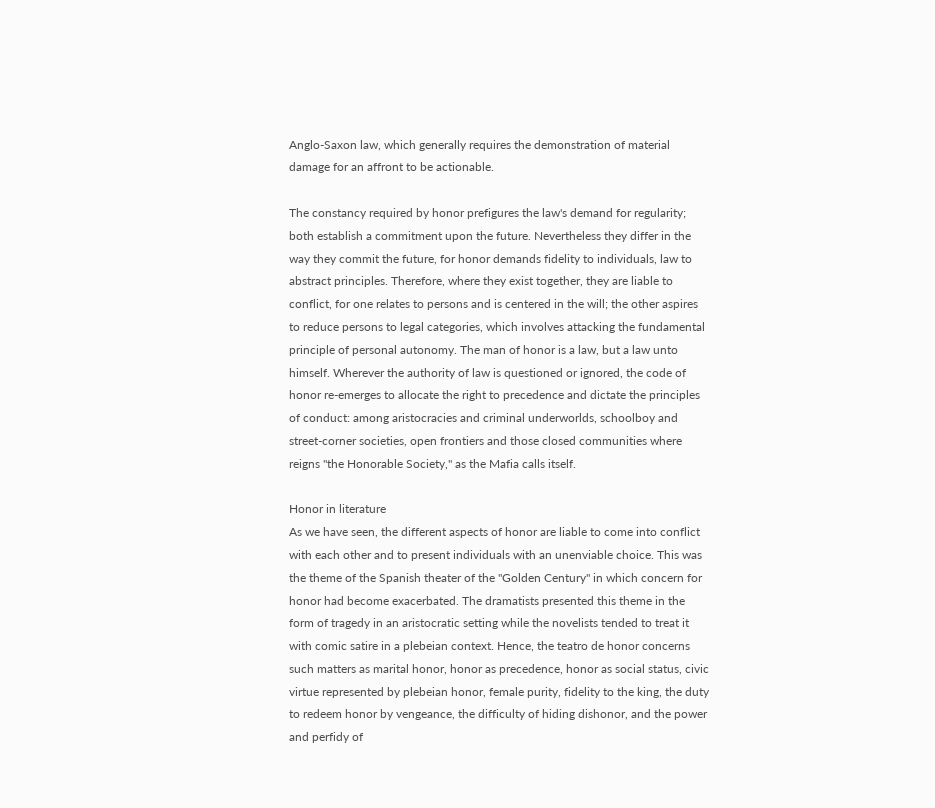Anglo-Saxon law, which generally requires the demonstration of material damage for an affront to be actionable.

The constancy required by honor prefigures the law's demand for regularity; both establish a commitment upon the future. Nevertheless they differ in the way they commit the future, for honor demands fidelity to individuals, law to abstract principles. Therefore, where they exist together, they are liable to conflict, for one relates to persons and is centered in the will; the other aspires to reduce persons to legal categories, which involves attacking the fundamental principle of personal autonomy. The man of honor is a law, but a law unto himself. Wherever the authority of law is questioned or ignored, the code of honor re-emerges to allocate the right to precedence and dictate the principles of conduct: among aristocracies and criminal underworlds, schoolboy and street-corner societies, open frontiers and those closed communities where reigns "the Honorable Society," as the Mafia calls itself.

Honor in literature
As we have seen, the different aspects of honor are liable to come into conflict with each other and to present individuals with an unenviable choice. This was the theme of the Spanish theater of the "Golden Century" in which concern for honor had become exacerbated. The dramatists presented this theme in the form of tragedy in an aristocratic setting while the novelists tended to treat it with comic satire in a plebeian context. Hence, the teatro de honor concerns such matters as marital honor, honor as precedence, honor as social status, civic virtue represented by plebeian honor, female purity, fidelity to the king, the duty to redeem honor by vengeance, the difficulty of hiding dishonor, and the power and perfidy of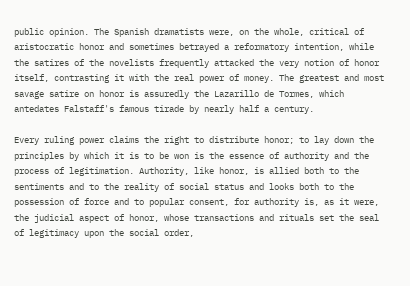public opinion. The Spanish dramatists were, on the whole, critical of aristocratic honor and sometimes betrayed a reformatory intention, while the satires of the novelists frequently attacked the very notion of honor itself, contrasting it with the real power of money. The greatest and most savage satire on honor is assuredly the Lazarillo de Tormes, which antedates Falstaff's famous tirade by nearly half a century.

Every ruling power claims the right to distribute honor; to lay down the principles by which it is to be won is the essence of authority and the process of legitimation. Authority, like honor, is allied both to the sentiments and to the reality of social status and looks both to the possession of force and to popular consent, for authority is, as it were, the judicial aspect of honor, whose transactions and rituals set the seal of legitimacy upon the social order,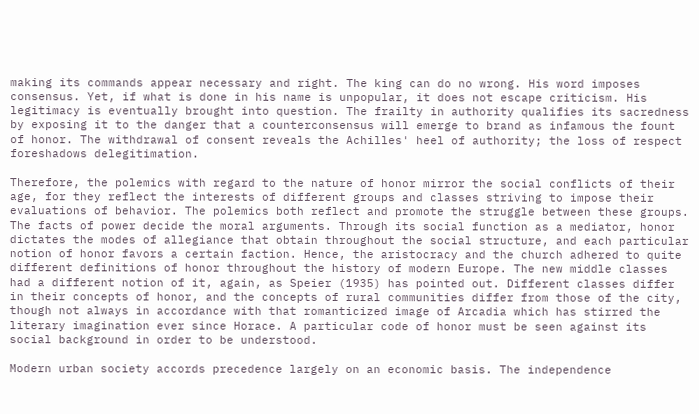making its commands appear necessary and right. The king can do no wrong. His word imposes consensus. Yet, if what is done in his name is unpopular, it does not escape criticism. His legitimacy is eventually brought into question. The frailty in authority qualifies its sacredness by exposing it to the danger that a counterconsensus will emerge to brand as infamous the fount of honor. The withdrawal of consent reveals the Achilles' heel of authority; the loss of respect foreshadows delegitimation.

Therefore, the polemics with regard to the nature of honor mirror the social conflicts of their age, for they reflect the interests of different groups and classes striving to impose their evaluations of behavior. The polemics both reflect and promote the struggle between these groups. The facts of power decide the moral arguments. Through its social function as a mediator, honor dictates the modes of allegiance that obtain throughout the social structure, and each particular notion of honor favors a certain faction. Hence, the aristocracy and the church adhered to quite different definitions of honor throughout the history of modern Europe. The new middle classes had a different notion of it, again, as Speier (1935) has pointed out. Different classes differ in their concepts of honor, and the concepts of rural communities differ from those of the city, though not always in accordance with that romanticized image of Arcadia which has stirred the literary imagination ever since Horace. A particular code of honor must be seen against its social background in order to be understood.

Modern urban society accords precedence largely on an economic basis. The independence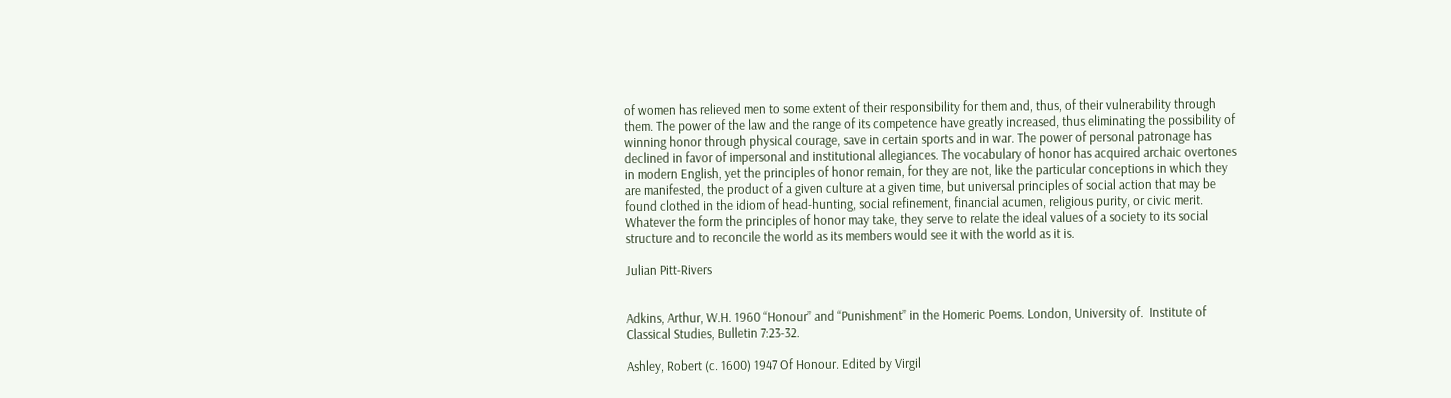of women has relieved men to some extent of their responsibility for them and, thus, of their vulnerability through them. The power of the law and the range of its competence have greatly increased, thus eliminating the possibility of winning honor through physical courage, save in certain sports and in war. The power of personal patronage has declined in favor of impersonal and institutional allegiances. The vocabulary of honor has acquired archaic overtones in modern English, yet the principles of honor remain, for they are not, like the particular conceptions in which they are manifested, the product of a given culture at a given time, but universal principles of social action that may be found clothed in the idiom of head-hunting, social refinement, financial acumen, religious purity, or civic merit. Whatever the form the principles of honor may take, they serve to relate the ideal values of a society to its social structure and to reconcile the world as its members would see it with the world as it is.

Julian Pitt-Rivers


Adkins, Arthur, W.H. 1960 “Honour” and “Punishment” in the Homeric Poems. London, University of.  Institute of Classical Studies, Bulletin 7:23-32.

Ashley, Robert (c. 1600) 1947 Of Honour. Edited by Virgil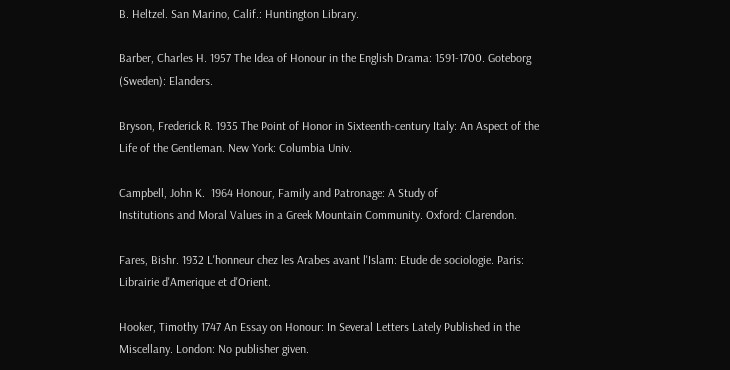B. Heltzel. San Marino, Calif.: Huntington Library.

Barber, Charles H. 1957 The Idea of Honour in the English Drama: 1591-1700. Goteborg (Sweden): Elanders.

Bryson, Frederick R. 1935 The Point of Honor in Sixteenth-century Italy: An Aspect of the Life of the Gentleman. New York: Columbia Univ.

Campbell, John K.  1964 Honour, Family and Patronage: A Study of
Institutions and Moral Values in a Greek Mountain Community. Oxford: Clarendon.

Fares, Bishr. 1932 L'honneur chez les Arabes avant l'Islam: Etude de sociologie. Paris: Librairie d'Amerique et d'Orient.

Hooker, Timothy 1747 An Essay on Honour: In Several Letters Lately Published in the Miscellany. London: No publisher given.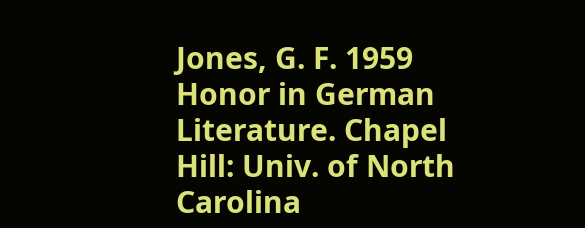Jones, G. F. 1959 Honor in German Literature. Chapel Hill: Univ. of North Carolina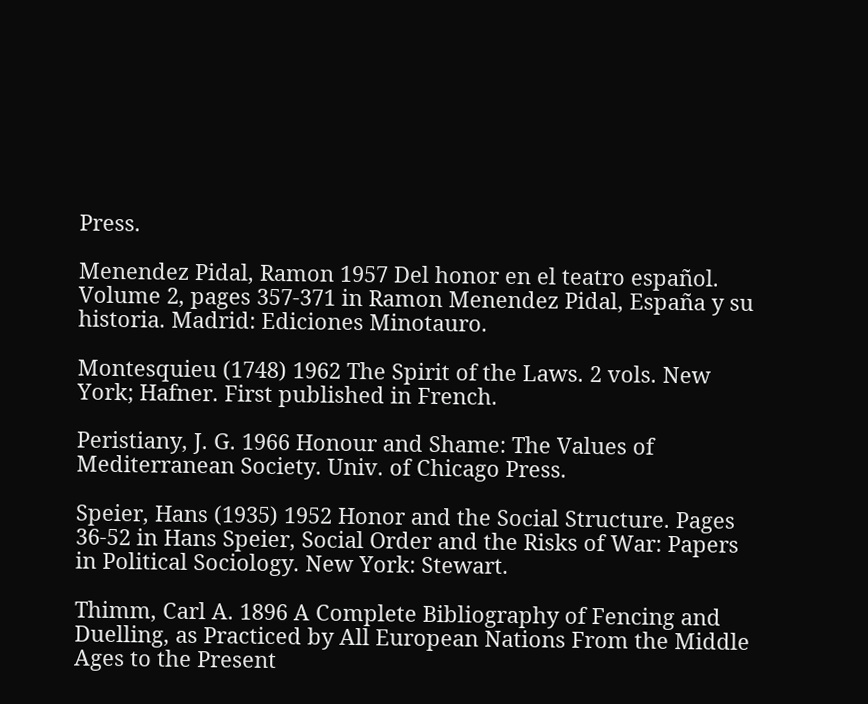Press.

Menendez Pidal, Ramon 1957 Del honor en el teatro español. Volume 2, pages 357-371 in Ramon Menendez Pidal, España y su historia. Madrid: Ediciones Minotauro.

Montesquieu (1748) 1962 The Spirit of the Laws. 2 vols. New York; Hafner. First published in French.

Peristiany, J. G. 1966 Honour and Shame: The Values of Mediterranean Society. Univ. of Chicago Press.

Speier, Hans (1935) 1952 Honor and the Social Structure. Pages 36-52 in Hans Speier, Social Order and the Risks of War: Papers in Political Sociology. New York: Stewart.

Thimm, Carl A. 1896 A Complete Bibliography of Fencing and Duelling, as Practiced by All European Nations From the Middle Ages to the Present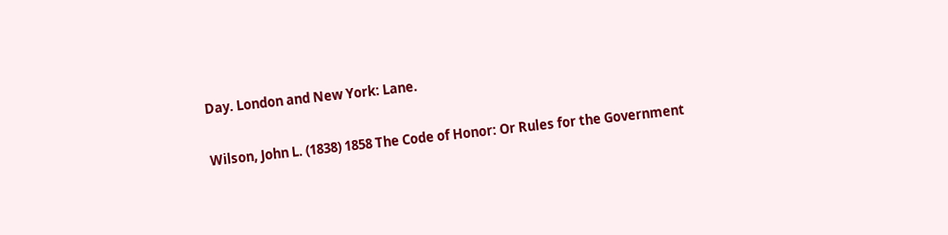Day. London and New York: Lane.

Wilson, John L. (1838) 1858 The Code of Honor: Or Rules for the Government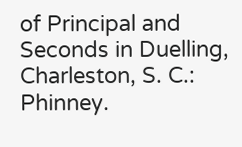of Principal and Seconds in Duelling, Charleston, S. C.: Phinney.